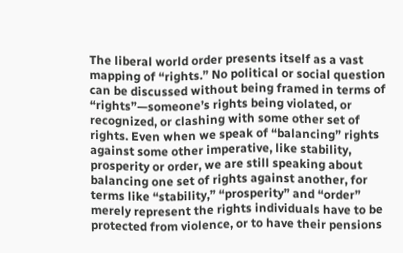The liberal world order presents itself as a vast mapping of “rights.” No political or social question can be discussed without being framed in terms of “rights”—someone’s rights being violated, or recognized, or clashing with some other set of rights. Even when we speak of “balancing” rights against some other imperative, like stability, prosperity or order, we are still speaking about balancing one set of rights against another, for terms like “stability,” “prosperity” and “order” merely represent the rights individuals have to be protected from violence, or to have their pensions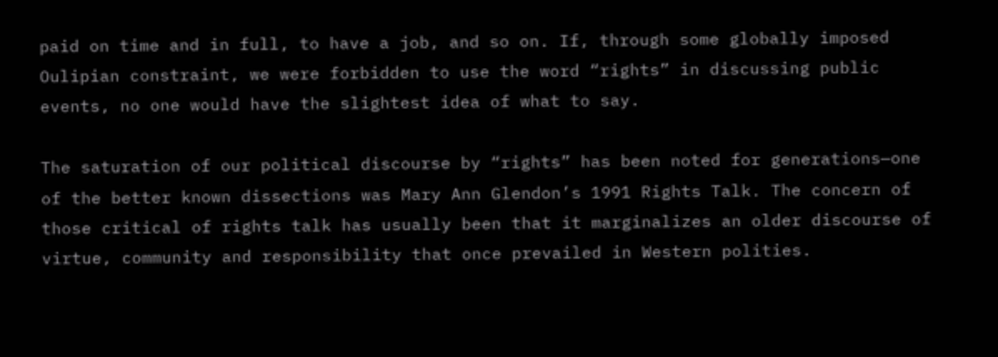paid on time and in full, to have a job, and so on. If, through some globally imposed Oulipian constraint, we were forbidden to use the word “rights” in discussing public events, no one would have the slightest idea of what to say.

The saturation of our political discourse by “rights” has been noted for generations—one of the better known dissections was Mary Ann Glendon’s 1991 Rights Talk. The concern of those critical of rights talk has usually been that it marginalizes an older discourse of virtue, community and responsibility that once prevailed in Western polities.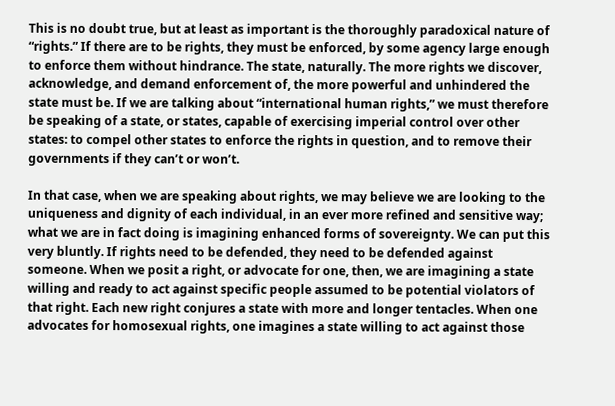This is no doubt true, but at least as important is the thoroughly paradoxical nature of “rights.” If there are to be rights, they must be enforced, by some agency large enough to enforce them without hindrance. The state, naturally. The more rights we discover, acknowledge, and demand enforcement of, the more powerful and unhindered the state must be. If we are talking about “international human rights,” we must therefore be speaking of a state, or states, capable of exercising imperial control over other states: to compel other states to enforce the rights in question, and to remove their governments if they can’t or won’t.

In that case, when we are speaking about rights, we may believe we are looking to the uniqueness and dignity of each individual, in an ever more refined and sensitive way; what we are in fact doing is imagining enhanced forms of sovereignty. We can put this very bluntly. If rights need to be defended, they need to be defended against someone. When we posit a right, or advocate for one, then, we are imagining a state willing and ready to act against specific people assumed to be potential violators of that right. Each new right conjures a state with more and longer tentacles. When one advocates for homosexual rights, one imagines a state willing to act against those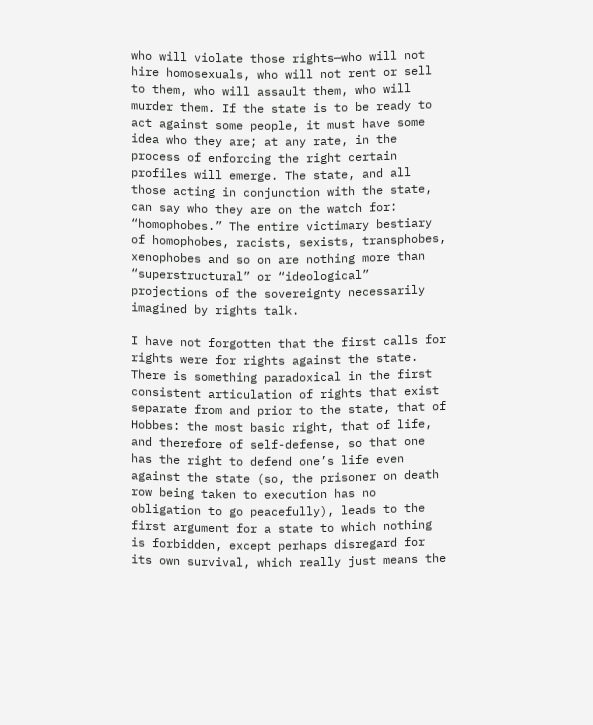who will violate those rights—who will not hire homosexuals, who will not rent or sell to them, who will assault them, who will murder them. If the state is to be ready to act against some people, it must have some idea who they are; at any rate, in the process of enforcing the right certain profiles will emerge. The state, and all those acting in conjunction with the state, can say who they are on the watch for: “homophobes.” The entire victimary bestiary of homophobes, racists, sexists, transphobes, xenophobes and so on are nothing more than “superstructural” or “ideological” projections of the sovereignty necessarily imagined by rights talk.

I have not forgotten that the first calls for rights were for rights against the state. There is something paradoxical in the first consistent articulation of rights that exist separate from and prior to the state, that of Hobbes: the most basic right, that of life, and therefore of self-defense, so that one has the right to defend one’s life even against the state (so, the prisoner on death row being taken to execution has no obligation to go peacefully), leads to the first argument for a state to which nothing is forbidden, except perhaps disregard for its own survival, which really just means the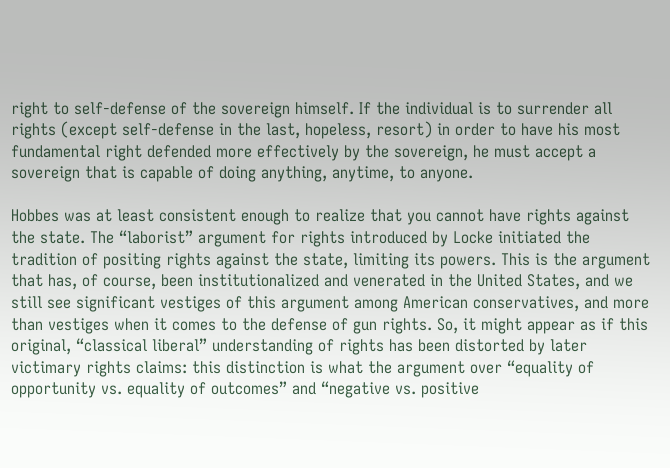right to self-defense of the sovereign himself. If the individual is to surrender all rights (except self-defense in the last, hopeless, resort) in order to have his most fundamental right defended more effectively by the sovereign, he must accept a sovereign that is capable of doing anything, anytime, to anyone.

Hobbes was at least consistent enough to realize that you cannot have rights against the state. The “laborist” argument for rights introduced by Locke initiated the tradition of positing rights against the state, limiting its powers. This is the argument that has, of course, been institutionalized and venerated in the United States, and we still see significant vestiges of this argument among American conservatives, and more than vestiges when it comes to the defense of gun rights. So, it might appear as if this original, “classical liberal” understanding of rights has been distorted by later victimary rights claims: this distinction is what the argument over “equality of opportunity vs. equality of outcomes” and “negative vs. positive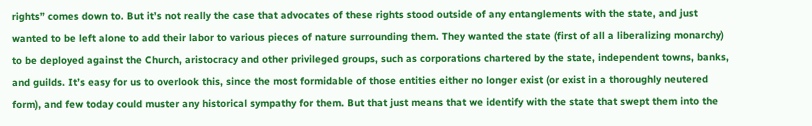rights” comes down to. But it’s not really the case that advocates of these rights stood outside of any entanglements with the state, and just wanted to be left alone to add their labor to various pieces of nature surrounding them. They wanted the state (first of all a liberalizing monarchy) to be deployed against the Church, aristocracy and other privileged groups, such as corporations chartered by the state, independent towns, banks, and guilds. It’s easy for us to overlook this, since the most formidable of those entities either no longer exist (or exist in a thoroughly neutered form), and few today could muster any historical sympathy for them. But that just means that we identify with the state that swept them into the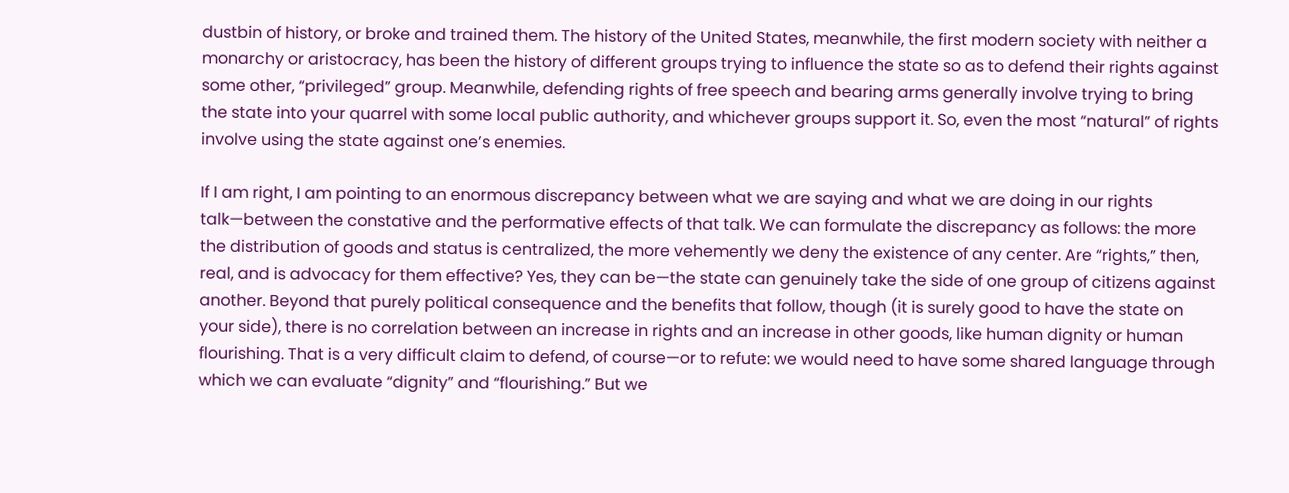dustbin of history, or broke and trained them. The history of the United States, meanwhile, the first modern society with neither a monarchy or aristocracy, has been the history of different groups trying to influence the state so as to defend their rights against some other, “privileged” group. Meanwhile, defending rights of free speech and bearing arms generally involve trying to bring the state into your quarrel with some local public authority, and whichever groups support it. So, even the most “natural” of rights involve using the state against one’s enemies.

If I am right, I am pointing to an enormous discrepancy between what we are saying and what we are doing in our rights talk—between the constative and the performative effects of that talk. We can formulate the discrepancy as follows: the more the distribution of goods and status is centralized, the more vehemently we deny the existence of any center. Are “rights,” then, real, and is advocacy for them effective? Yes, they can be—the state can genuinely take the side of one group of citizens against another. Beyond that purely political consequence and the benefits that follow, though (it is surely good to have the state on your side), there is no correlation between an increase in rights and an increase in other goods, like human dignity or human flourishing. That is a very difficult claim to defend, of course—or to refute: we would need to have some shared language through which we can evaluate “dignity” and “flourishing.” But we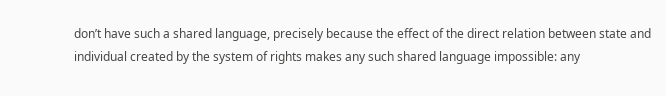don’t have such a shared language, precisely because the effect of the direct relation between state and individual created by the system of rights makes any such shared language impossible: any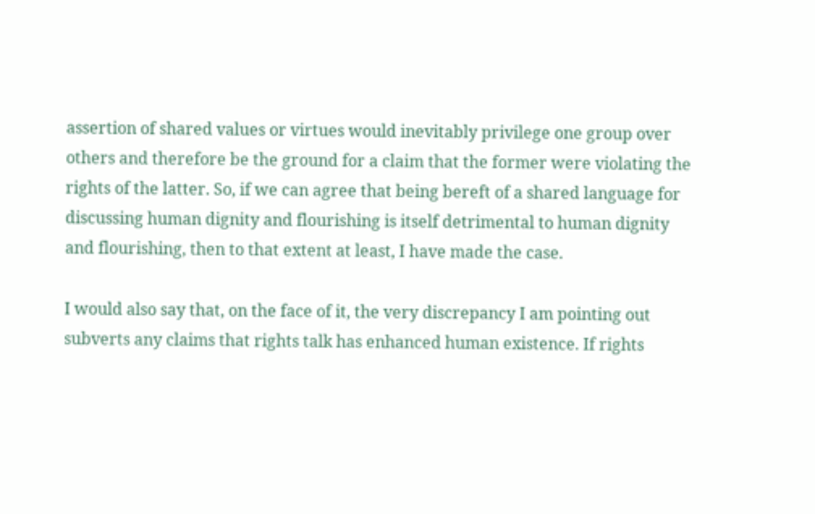assertion of shared values or virtues would inevitably privilege one group over others and therefore be the ground for a claim that the former were violating the rights of the latter. So, if we can agree that being bereft of a shared language for discussing human dignity and flourishing is itself detrimental to human dignity and flourishing, then to that extent at least, I have made the case.

I would also say that, on the face of it, the very discrepancy I am pointing out subverts any claims that rights talk has enhanced human existence. If rights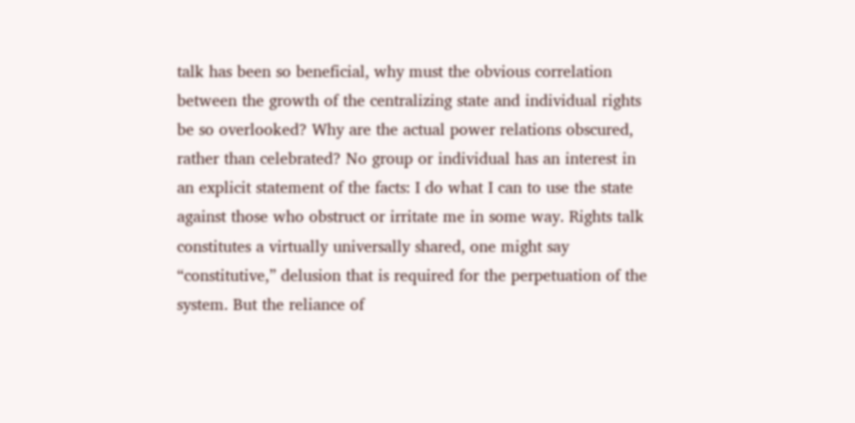talk has been so beneficial, why must the obvious correlation between the growth of the centralizing state and individual rights be so overlooked? Why are the actual power relations obscured, rather than celebrated? No group or individual has an interest in an explicit statement of the facts: I do what I can to use the state against those who obstruct or irritate me in some way. Rights talk constitutes a virtually universally shared, one might say “constitutive,” delusion that is required for the perpetuation of the system. But the reliance of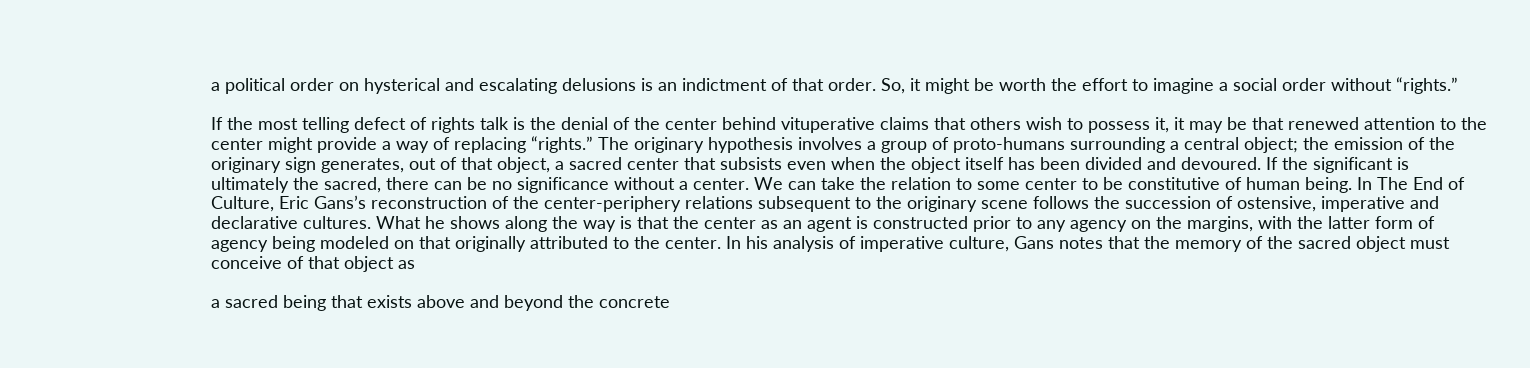a political order on hysterical and escalating delusions is an indictment of that order. So, it might be worth the effort to imagine a social order without “rights.”

If the most telling defect of rights talk is the denial of the center behind vituperative claims that others wish to possess it, it may be that renewed attention to the center might provide a way of replacing “rights.” The originary hypothesis involves a group of proto-humans surrounding a central object; the emission of the originary sign generates, out of that object, a sacred center that subsists even when the object itself has been divided and devoured. If the significant is ultimately the sacred, there can be no significance without a center. We can take the relation to some center to be constitutive of human being. In The End of Culture, Eric Gans’s reconstruction of the center-periphery relations subsequent to the originary scene follows the succession of ostensive, imperative and declarative cultures. What he shows along the way is that the center as an agent is constructed prior to any agency on the margins, with the latter form of agency being modeled on that originally attributed to the center. In his analysis of imperative culture, Gans notes that the memory of the sacred object must conceive of that object as

a sacred being that exists above and beyond the concrete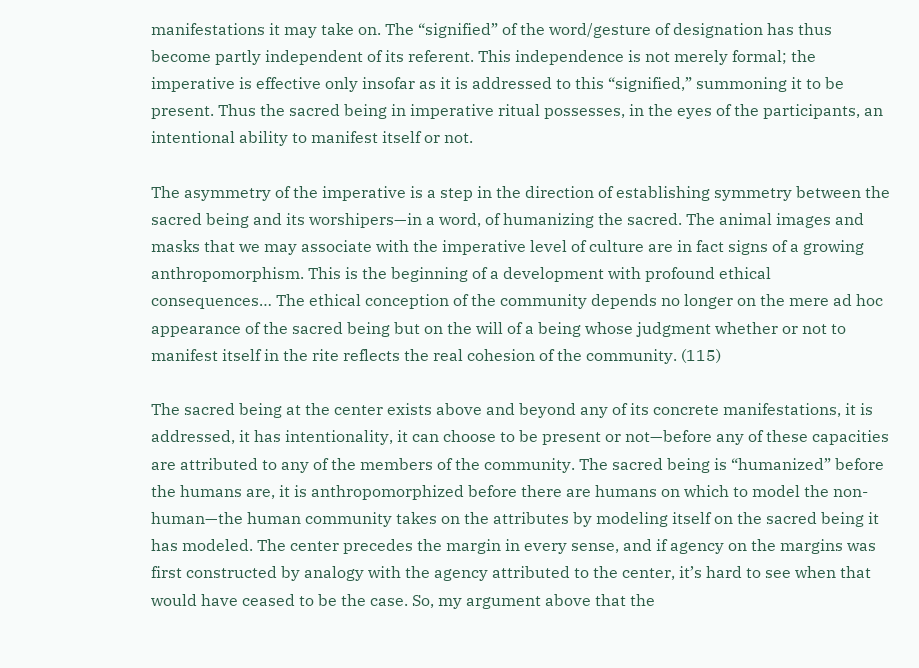manifestations it may take on. The “signified” of the word/gesture of designation has thus become partly independent of its referent. This independence is not merely formal; the imperative is effective only insofar as it is addressed to this “signified,” summoning it to be present. Thus the sacred being in imperative ritual possesses, in the eyes of the participants, an intentional ability to manifest itself or not.

The asymmetry of the imperative is a step in the direction of establishing symmetry between the sacred being and its worshipers—in a word, of humanizing the sacred. The animal images and masks that we may associate with the imperative level of culture are in fact signs of a growing anthropomorphism. This is the beginning of a development with profound ethical consequences… The ethical conception of the community depends no longer on the mere ad hoc appearance of the sacred being but on the will of a being whose judgment whether or not to manifest itself in the rite reflects the real cohesion of the community. (115)

The sacred being at the center exists above and beyond any of its concrete manifestations, it is addressed, it has intentionality, it can choose to be present or not—before any of these capacities are attributed to any of the members of the community. The sacred being is “humanized” before the humans are, it is anthropomorphized before there are humans on which to model the non-human—the human community takes on the attributes by modeling itself on the sacred being it has modeled. The center precedes the margin in every sense, and if agency on the margins was first constructed by analogy with the agency attributed to the center, it’s hard to see when that would have ceased to be the case. So, my argument above that the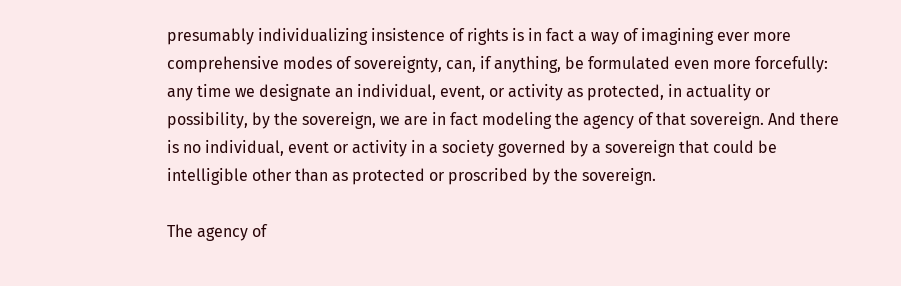presumably individualizing insistence of rights is in fact a way of imagining ever more comprehensive modes of sovereignty, can, if anything, be formulated even more forcefully: any time we designate an individual, event, or activity as protected, in actuality or possibility, by the sovereign, we are in fact modeling the agency of that sovereign. And there is no individual, event or activity in a society governed by a sovereign that could be intelligible other than as protected or proscribed by the sovereign.

The agency of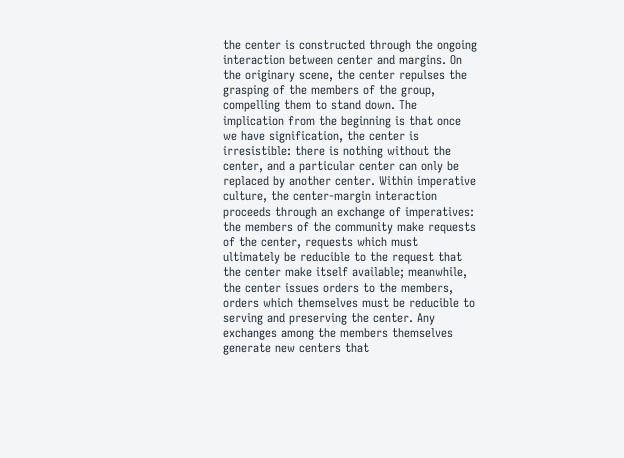the center is constructed through the ongoing interaction between center and margins. On the originary scene, the center repulses the grasping of the members of the group, compelling them to stand down. The implication from the beginning is that once we have signification, the center is irresistible: there is nothing without the center, and a particular center can only be replaced by another center. Within imperative culture, the center-margin interaction proceeds through an exchange of imperatives: the members of the community make requests of the center, requests which must ultimately be reducible to the request that the center make itself available; meanwhile, the center issues orders to the members, orders which themselves must be reducible to serving and preserving the center. Any exchanges among the members themselves generate new centers that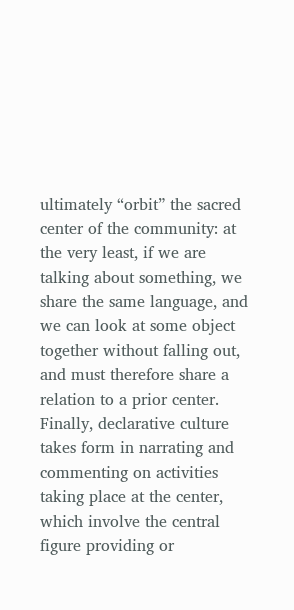ultimately “orbit” the sacred center of the community: at the very least, if we are talking about something, we share the same language, and we can look at some object together without falling out, and must therefore share a relation to a prior center. Finally, declarative culture takes form in narrating and commenting on activities taking place at the center, which involve the central figure providing or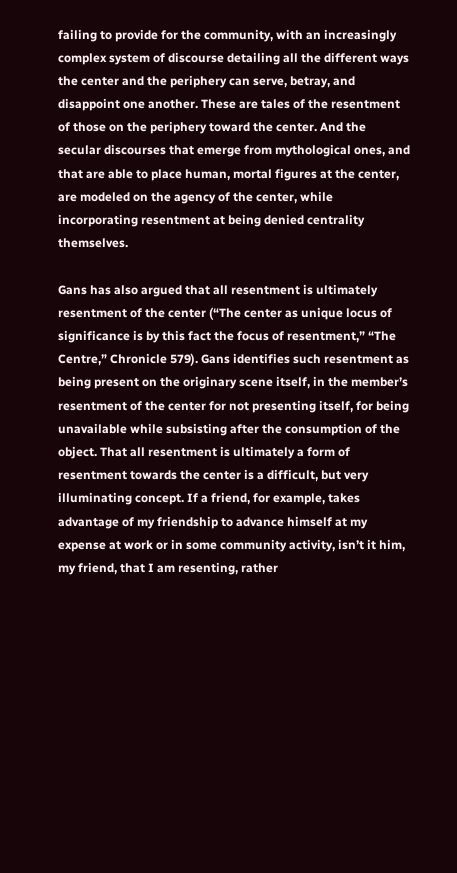failing to provide for the community, with an increasingly complex system of discourse detailing all the different ways the center and the periphery can serve, betray, and disappoint one another. These are tales of the resentment of those on the periphery toward the center. And the secular discourses that emerge from mythological ones, and that are able to place human, mortal figures at the center, are modeled on the agency of the center, while incorporating resentment at being denied centrality themselves.

Gans has also argued that all resentment is ultimately resentment of the center (“The center as unique locus of significance is by this fact the focus of resentment,” “The Centre,” Chronicle 579). Gans identifies such resentment as being present on the originary scene itself, in the member’s resentment of the center for not presenting itself, for being unavailable while subsisting after the consumption of the object. That all resentment is ultimately a form of resentment towards the center is a difficult, but very illuminating concept. If a friend, for example, takes advantage of my friendship to advance himself at my expense at work or in some community activity, isn’t it him, my friend, that I am resenting, rather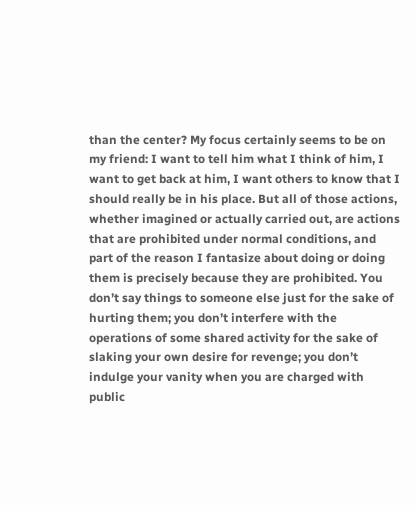than the center? My focus certainly seems to be on my friend: I want to tell him what I think of him, I want to get back at him, I want others to know that I should really be in his place. But all of those actions, whether imagined or actually carried out, are actions that are prohibited under normal conditions, and part of the reason I fantasize about doing or doing them is precisely because they are prohibited. You don’t say things to someone else just for the sake of hurting them; you don’t interfere with the operations of some shared activity for the sake of slaking your own desire for revenge; you don’t indulge your vanity when you are charged with public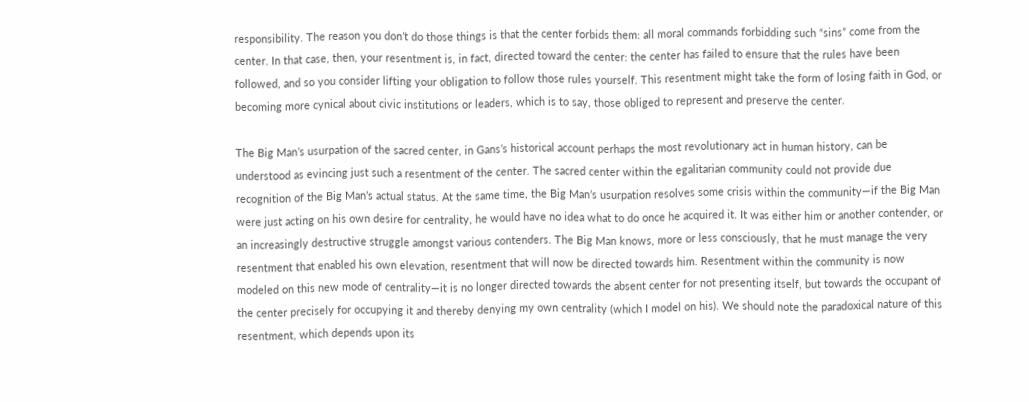responsibility. The reason you don’t do those things is that the center forbids them: all moral commands forbidding such “sins” come from the center. In that case, then, your resentment is, in fact, directed toward the center: the center has failed to ensure that the rules have been followed, and so you consider lifting your obligation to follow those rules yourself. This resentment might take the form of losing faith in God, or becoming more cynical about civic institutions or leaders, which is to say, those obliged to represent and preserve the center.

The Big Man’s usurpation of the sacred center, in Gans’s historical account perhaps the most revolutionary act in human history, can be understood as evincing just such a resentment of the center. The sacred center within the egalitarian community could not provide due recognition of the Big Man’s actual status. At the same time, the Big Man’s usurpation resolves some crisis within the community—if the Big Man were just acting on his own desire for centrality, he would have no idea what to do once he acquired it. It was either him or another contender, or an increasingly destructive struggle amongst various contenders. The Big Man knows, more or less consciously, that he must manage the very resentment that enabled his own elevation, resentment that will now be directed towards him. Resentment within the community is now modeled on this new mode of centrality—it is no longer directed towards the absent center for not presenting itself, but towards the occupant of the center precisely for occupying it and thereby denying my own centrality (which I model on his). We should note the paradoxical nature of this resentment, which depends upon its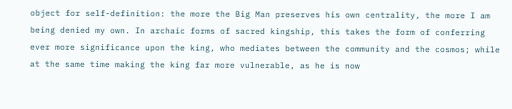object for self-definition: the more the Big Man preserves his own centrality, the more I am being denied my own. In archaic forms of sacred kingship, this takes the form of conferring ever more significance upon the king, who mediates between the community and the cosmos; while at the same time making the king far more vulnerable, as he is now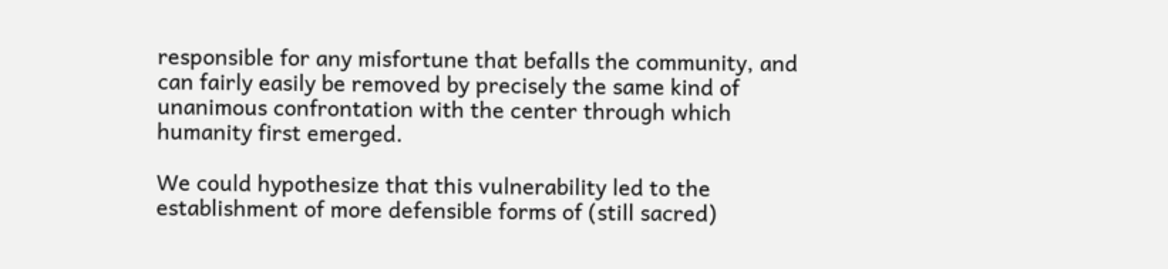responsible for any misfortune that befalls the community, and can fairly easily be removed by precisely the same kind of unanimous confrontation with the center through which humanity first emerged.

We could hypothesize that this vulnerability led to the establishment of more defensible forms of (still sacred)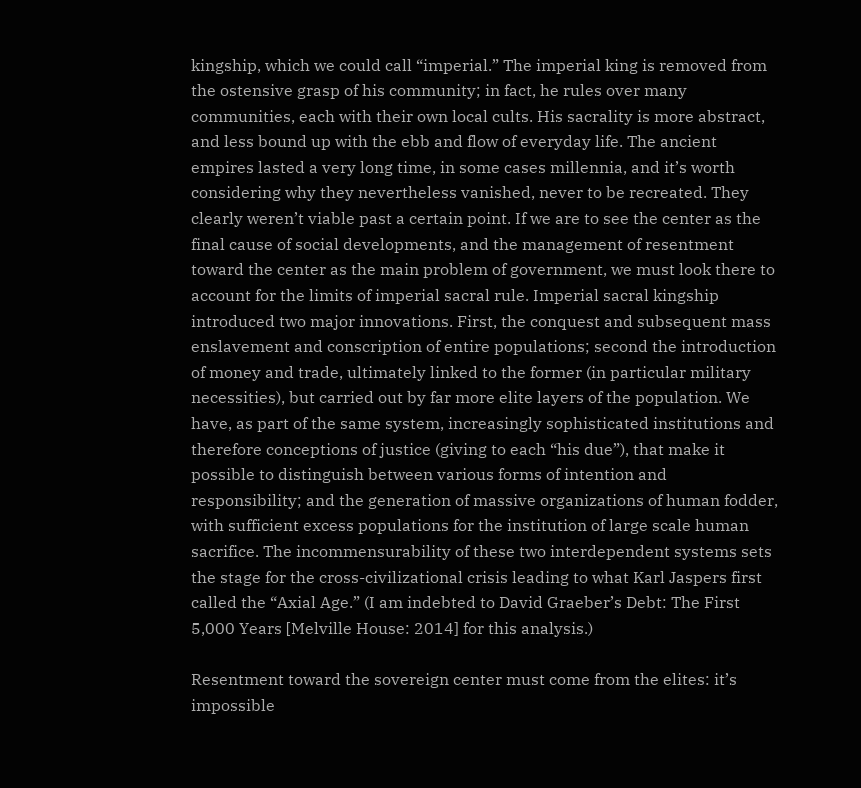kingship, which we could call “imperial.” The imperial king is removed from the ostensive grasp of his community; in fact, he rules over many communities, each with their own local cults. His sacrality is more abstract, and less bound up with the ebb and flow of everyday life. The ancient empires lasted a very long time, in some cases millennia, and it’s worth considering why they nevertheless vanished, never to be recreated. They clearly weren’t viable past a certain point. If we are to see the center as the final cause of social developments, and the management of resentment toward the center as the main problem of government, we must look there to account for the limits of imperial sacral rule. Imperial sacral kingship introduced two major innovations. First, the conquest and subsequent mass enslavement and conscription of entire populations; second the introduction of money and trade, ultimately linked to the former (in particular military necessities), but carried out by far more elite layers of the population. We have, as part of the same system, increasingly sophisticated institutions and therefore conceptions of justice (giving to each “his due”), that make it possible to distinguish between various forms of intention and responsibility; and the generation of massive organizations of human fodder, with sufficient excess populations for the institution of large scale human sacrifice. The incommensurability of these two interdependent systems sets the stage for the cross-civilizational crisis leading to what Karl Jaspers first called the “Axial Age.” (I am indebted to David Graeber’s Debt: The First 5,000 Years [Melville House: 2014] for this analysis.)

Resentment toward the sovereign center must come from the elites: it’s impossible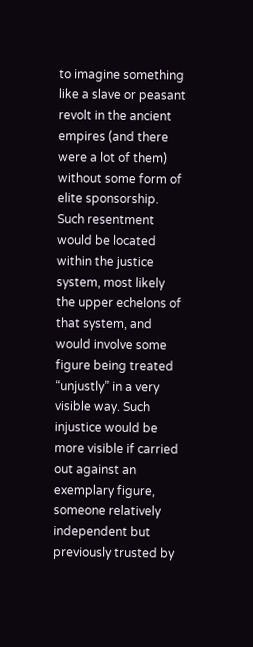to imagine something like a slave or peasant revolt in the ancient empires (and there were a lot of them) without some form of elite sponsorship. Such resentment would be located within the justice system, most likely the upper echelons of that system, and would involve some figure being treated “unjustly” in a very visible way. Such injustice would be more visible if carried out against an exemplary figure, someone relatively independent but previously trusted by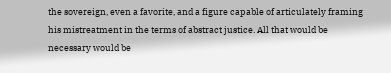the sovereign, even a favorite, and a figure capable of articulately framing his mistreatment in the terms of abstract justice. All that would be necessary would be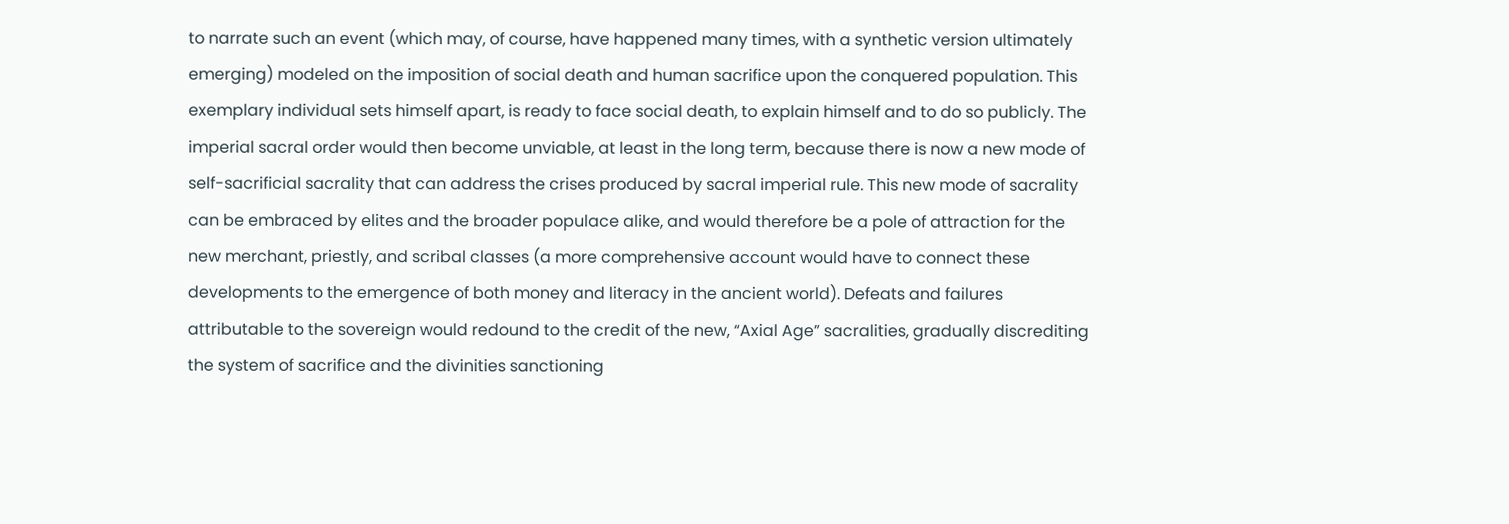to narrate such an event (which may, of course, have happened many times, with a synthetic version ultimately emerging) modeled on the imposition of social death and human sacrifice upon the conquered population. This exemplary individual sets himself apart, is ready to face social death, to explain himself and to do so publicly. The imperial sacral order would then become unviable, at least in the long term, because there is now a new mode of self-sacrificial sacrality that can address the crises produced by sacral imperial rule. This new mode of sacrality can be embraced by elites and the broader populace alike, and would therefore be a pole of attraction for the new merchant, priestly, and scribal classes (a more comprehensive account would have to connect these developments to the emergence of both money and literacy in the ancient world). Defeats and failures attributable to the sovereign would redound to the credit of the new, “Axial Age” sacralities, gradually discrediting the system of sacrifice and the divinities sanctioning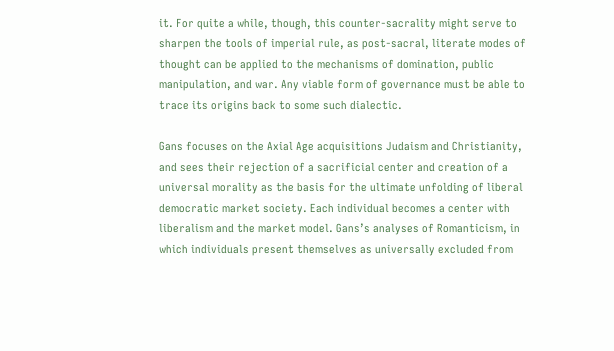it. For quite a while, though, this counter-sacrality might serve to sharpen the tools of imperial rule, as post-sacral, literate modes of thought can be applied to the mechanisms of domination, public manipulation, and war. Any viable form of governance must be able to trace its origins back to some such dialectic.

Gans focuses on the Axial Age acquisitions Judaism and Christianity, and sees their rejection of a sacrificial center and creation of a universal morality as the basis for the ultimate unfolding of liberal democratic market society. Each individual becomes a center with liberalism and the market model. Gans’s analyses of Romanticism, in which individuals present themselves as universally excluded from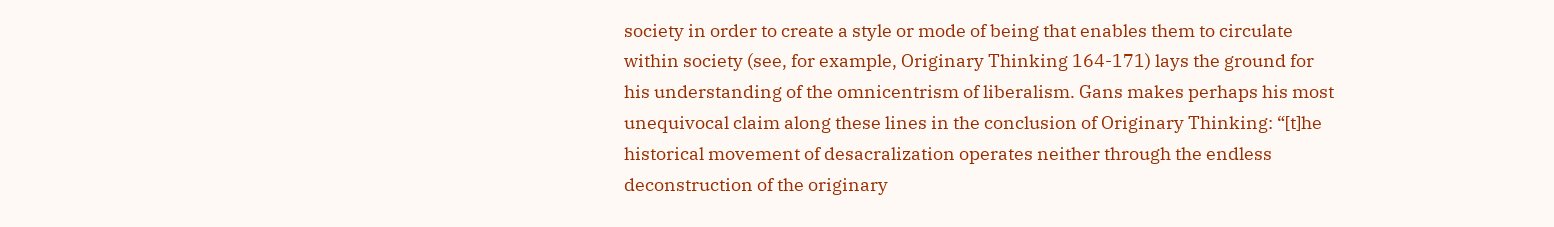society in order to create a style or mode of being that enables them to circulate within society (see, for example, Originary Thinking 164-171) lays the ground for his understanding of the omnicentrism of liberalism. Gans makes perhaps his most unequivocal claim along these lines in the conclusion of Originary Thinking: “[t]he historical movement of desacralization operates neither through the endless deconstruction of the originary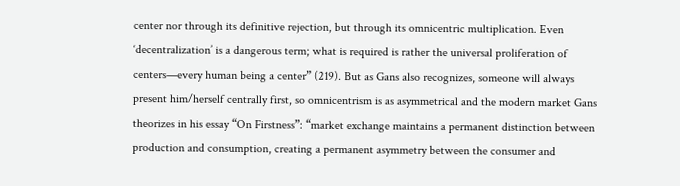center nor through its definitive rejection, but through its omnicentric multiplication. Even ‘decentralization’ is a dangerous term; what is required is rather the universal proliferation of centers—every human being a center” (219). But as Gans also recognizes, someone will always present him/herself centrally first, so omnicentrism is as asymmetrical and the modern market Gans theorizes in his essay “On Firstness”: “market exchange maintains a permanent distinction between production and consumption, creating a permanent asymmetry between the consumer and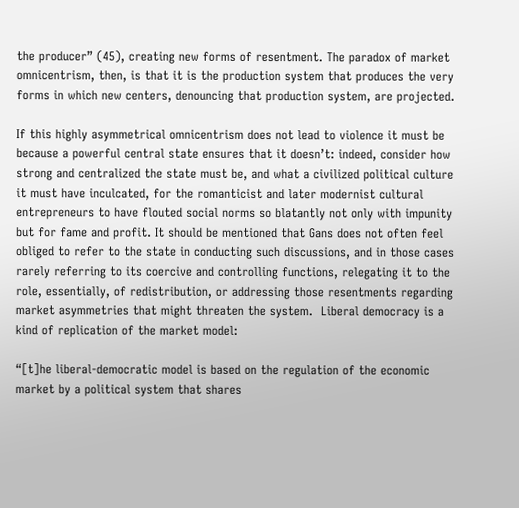the producer” (45), creating new forms of resentment. The paradox of market omnicentrism, then, is that it is the production system that produces the very forms in which new centers, denouncing that production system, are projected.

If this highly asymmetrical omnicentrism does not lead to violence it must be because a powerful central state ensures that it doesn’t: indeed, consider how strong and centralized the state must be, and what a civilized political culture it must have inculcated, for the romanticist and later modernist cultural entrepreneurs to have flouted social norms so blatantly not only with impunity but for fame and profit. It should be mentioned that Gans does not often feel obliged to refer to the state in conducting such discussions, and in those cases rarely referring to its coercive and controlling functions, relegating it to the role, essentially, of redistribution, or addressing those resentments regarding market asymmetries that might threaten the system.  Liberal democracy is a kind of replication of the market model:

“[t]he liberal-democratic model is based on the regulation of the economic market by a political system that shares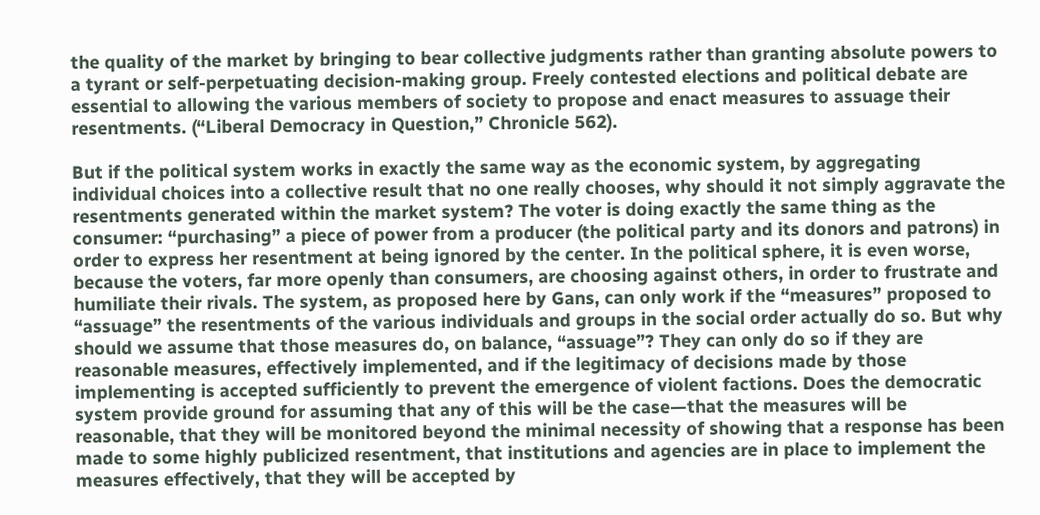the quality of the market by bringing to bear collective judgments rather than granting absolute powers to a tyrant or self-perpetuating decision-making group. Freely contested elections and political debate are essential to allowing the various members of society to propose and enact measures to assuage their resentments. (“Liberal Democracy in Question,” Chronicle 562).

But if the political system works in exactly the same way as the economic system, by aggregating individual choices into a collective result that no one really chooses, why should it not simply aggravate the resentments generated within the market system? The voter is doing exactly the same thing as the consumer: “purchasing” a piece of power from a producer (the political party and its donors and patrons) in order to express her resentment at being ignored by the center. In the political sphere, it is even worse, because the voters, far more openly than consumers, are choosing against others, in order to frustrate and humiliate their rivals. The system, as proposed here by Gans, can only work if the “measures” proposed to “assuage” the resentments of the various individuals and groups in the social order actually do so. But why should we assume that those measures do, on balance, “assuage”? They can only do so if they are reasonable measures, effectively implemented, and if the legitimacy of decisions made by those implementing is accepted sufficiently to prevent the emergence of violent factions. Does the democratic system provide ground for assuming that any of this will be the case—that the measures will be reasonable, that they will be monitored beyond the minimal necessity of showing that a response has been made to some highly publicized resentment, that institutions and agencies are in place to implement the measures effectively, that they will be accepted by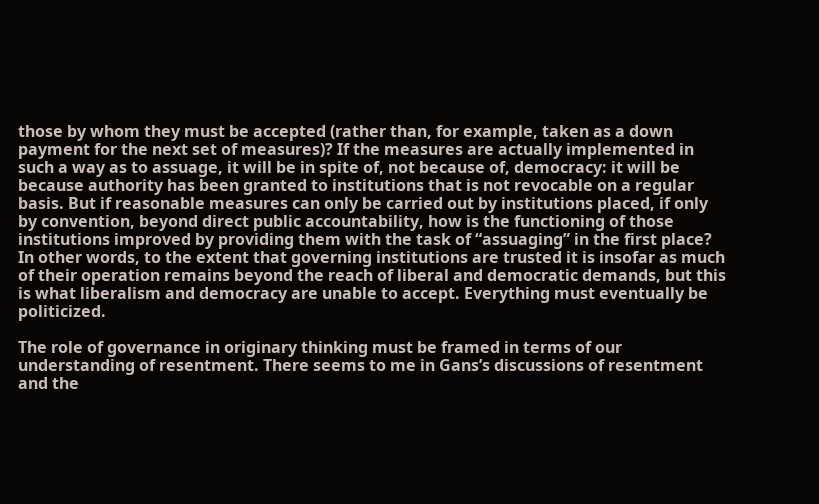those by whom they must be accepted (rather than, for example, taken as a down payment for the next set of measures)? If the measures are actually implemented in such a way as to assuage, it will be in spite of, not because of, democracy: it will be because authority has been granted to institutions that is not revocable on a regular basis. But if reasonable measures can only be carried out by institutions placed, if only by convention, beyond direct public accountability, how is the functioning of those institutions improved by providing them with the task of “assuaging” in the first place? In other words, to the extent that governing institutions are trusted it is insofar as much of their operation remains beyond the reach of liberal and democratic demands, but this is what liberalism and democracy are unable to accept. Everything must eventually be politicized.

The role of governance in originary thinking must be framed in terms of our understanding of resentment. There seems to me in Gans’s discussions of resentment and the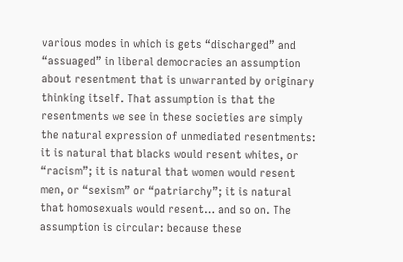various modes in which is gets “discharged” and “assuaged” in liberal democracies an assumption about resentment that is unwarranted by originary thinking itself. That assumption is that the resentments we see in these societies are simply the natural expression of unmediated resentments: it is natural that blacks would resent whites, or “racism”; it is natural that women would resent men, or “sexism” or “patriarchy”; it is natural that homosexuals would resent… and so on. The assumption is circular: because these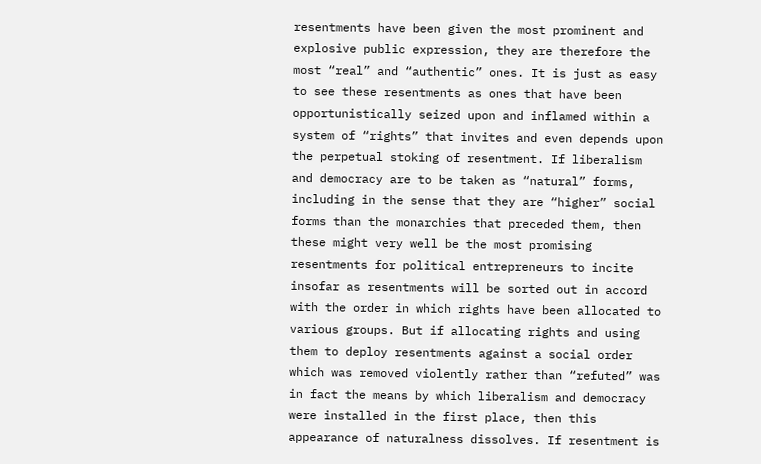resentments have been given the most prominent and explosive public expression, they are therefore the most “real” and “authentic” ones. It is just as easy to see these resentments as ones that have been opportunistically seized upon and inflamed within a system of “rights” that invites and even depends upon the perpetual stoking of resentment. If liberalism and democracy are to be taken as “natural” forms, including in the sense that they are “higher” social forms than the monarchies that preceded them, then these might very well be the most promising resentments for political entrepreneurs to incite insofar as resentments will be sorted out in accord with the order in which rights have been allocated to various groups. But if allocating rights and using them to deploy resentments against a social order which was removed violently rather than “refuted” was in fact the means by which liberalism and democracy were installed in the first place, then this appearance of naturalness dissolves. If resentment is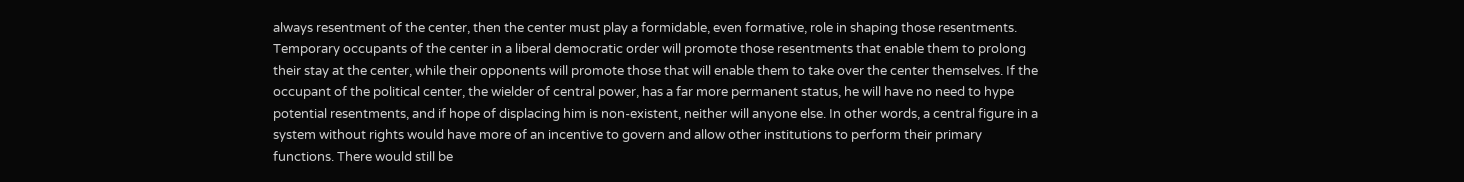always resentment of the center, then the center must play a formidable, even formative, role in shaping those resentments. Temporary occupants of the center in a liberal democratic order will promote those resentments that enable them to prolong their stay at the center, while their opponents will promote those that will enable them to take over the center themselves. If the occupant of the political center, the wielder of central power, has a far more permanent status, he will have no need to hype potential resentments, and if hope of displacing him is non-existent, neither will anyone else. In other words, a central figure in a system without rights would have more of an incentive to govern and allow other institutions to perform their primary functions. There would still be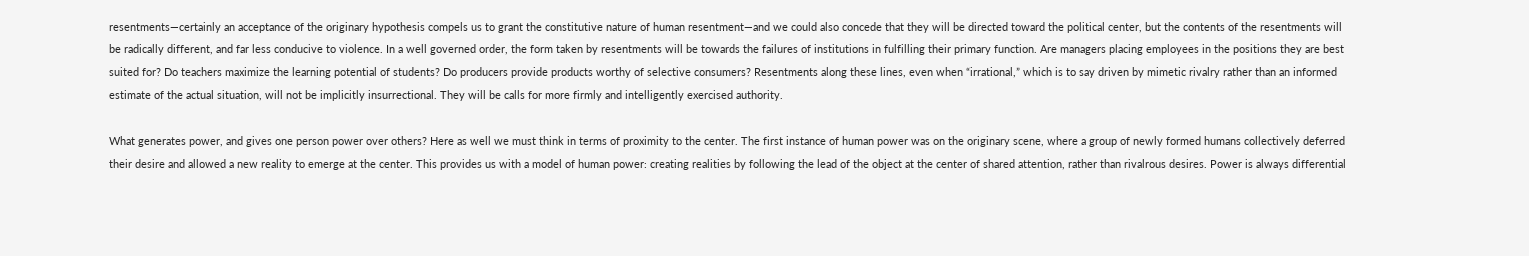resentments—certainly an acceptance of the originary hypothesis compels us to grant the constitutive nature of human resentment—and we could also concede that they will be directed toward the political center, but the contents of the resentments will be radically different, and far less conducive to violence. In a well governed order, the form taken by resentments will be towards the failures of institutions in fulfilling their primary function. Are managers placing employees in the positions they are best suited for? Do teachers maximize the learning potential of students? Do producers provide products worthy of selective consumers? Resentments along these lines, even when “irrational,” which is to say driven by mimetic rivalry rather than an informed estimate of the actual situation, will not be implicitly insurrectional. They will be calls for more firmly and intelligently exercised authority.

What generates power, and gives one person power over others? Here as well we must think in terms of proximity to the center. The first instance of human power was on the originary scene, where a group of newly formed humans collectively deferred their desire and allowed a new reality to emerge at the center. This provides us with a model of human power: creating realities by following the lead of the object at the center of shared attention, rather than rivalrous desires. Power is always differential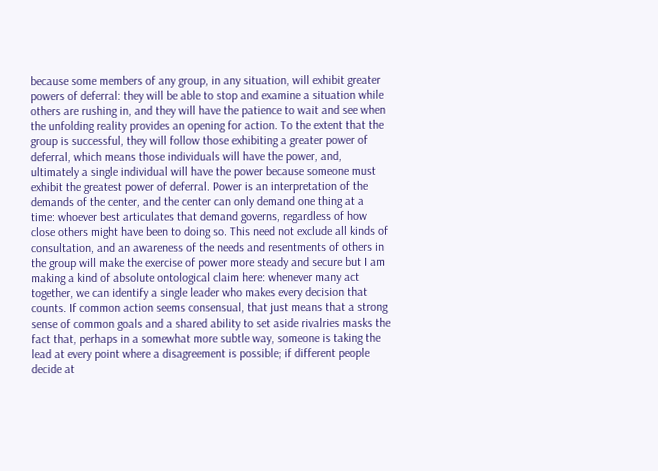because some members of any group, in any situation, will exhibit greater powers of deferral: they will be able to stop and examine a situation while others are rushing in, and they will have the patience to wait and see when the unfolding reality provides an opening for action. To the extent that the group is successful, they will follow those exhibiting a greater power of deferral, which means those individuals will have the power, and, ultimately a single individual will have the power because someone must exhibit the greatest power of deferral. Power is an interpretation of the demands of the center, and the center can only demand one thing at a time: whoever best articulates that demand governs, regardless of how close others might have been to doing so. This need not exclude all kinds of consultation, and an awareness of the needs and resentments of others in the group will make the exercise of power more steady and secure but I am making a kind of absolute ontological claim here: whenever many act together, we can identify a single leader who makes every decision that counts. If common action seems consensual, that just means that a strong sense of common goals and a shared ability to set aside rivalries masks the fact that, perhaps in a somewhat more subtle way, someone is taking the lead at every point where a disagreement is possible; if different people decide at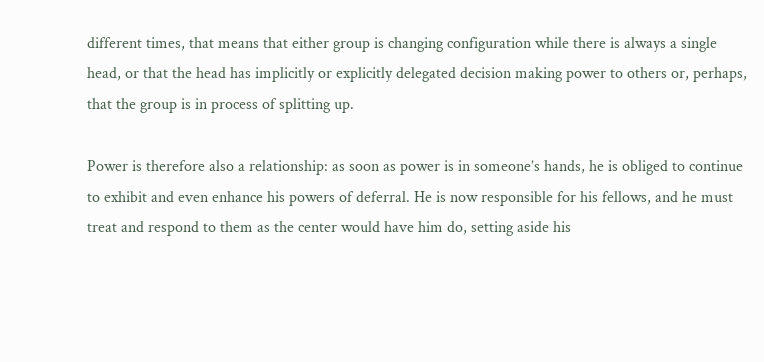different times, that means that either group is changing configuration while there is always a single head, or that the head has implicitly or explicitly delegated decision making power to others or, perhaps, that the group is in process of splitting up.

Power is therefore also a relationship: as soon as power is in someone’s hands, he is obliged to continue to exhibit and even enhance his powers of deferral. He is now responsible for his fellows, and he must treat and respond to them as the center would have him do, setting aside his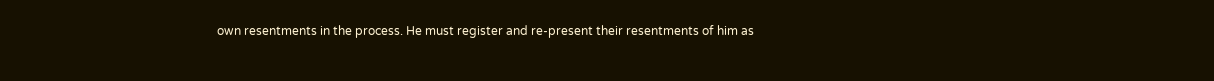own resentments in the process. He must register and re-present their resentments of him as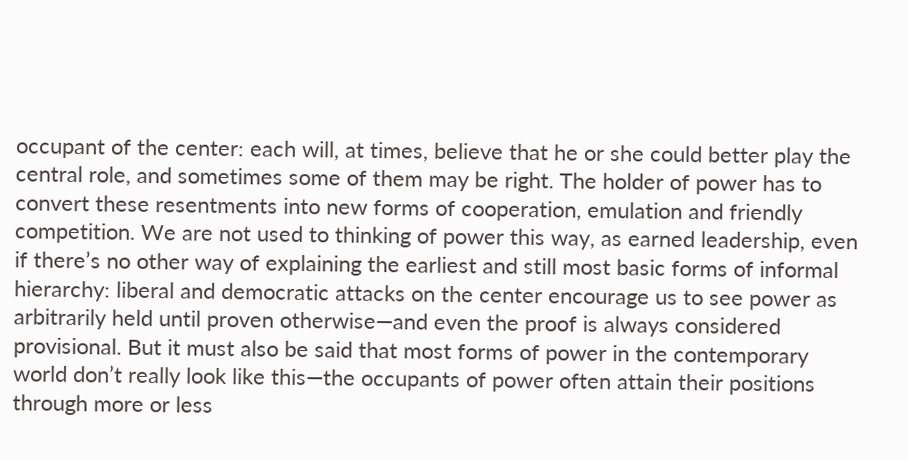occupant of the center: each will, at times, believe that he or she could better play the central role, and sometimes some of them may be right. The holder of power has to convert these resentments into new forms of cooperation, emulation and friendly competition. We are not used to thinking of power this way, as earned leadership, even if there’s no other way of explaining the earliest and still most basic forms of informal hierarchy: liberal and democratic attacks on the center encourage us to see power as arbitrarily held until proven otherwise—and even the proof is always considered provisional. But it must also be said that most forms of power in the contemporary world don’t really look like this—the occupants of power often attain their positions through more or less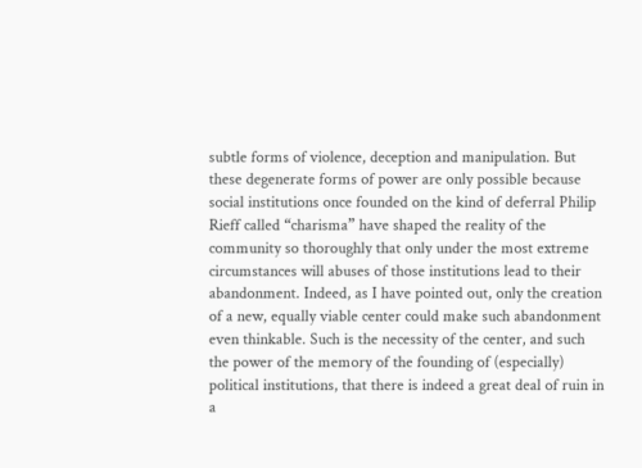subtle forms of violence, deception and manipulation. But these degenerate forms of power are only possible because social institutions once founded on the kind of deferral Philip Rieff called “charisma” have shaped the reality of the community so thoroughly that only under the most extreme circumstances will abuses of those institutions lead to their abandonment. Indeed, as I have pointed out, only the creation of a new, equally viable center could make such abandonment even thinkable. Such is the necessity of the center, and such the power of the memory of the founding of (especially) political institutions, that there is indeed a great deal of ruin in a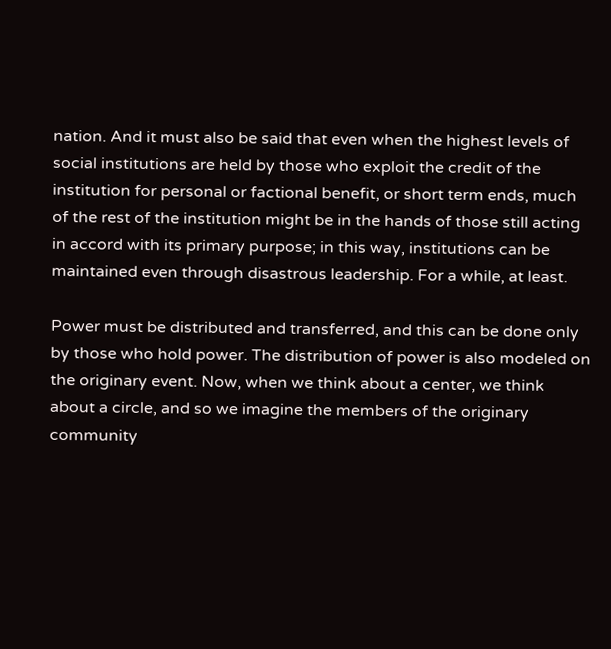nation. And it must also be said that even when the highest levels of social institutions are held by those who exploit the credit of the institution for personal or factional benefit, or short term ends, much of the rest of the institution might be in the hands of those still acting in accord with its primary purpose; in this way, institutions can be maintained even through disastrous leadership. For a while, at least.

Power must be distributed and transferred, and this can be done only by those who hold power. The distribution of power is also modeled on the originary event. Now, when we think about a center, we think about a circle, and so we imagine the members of the originary community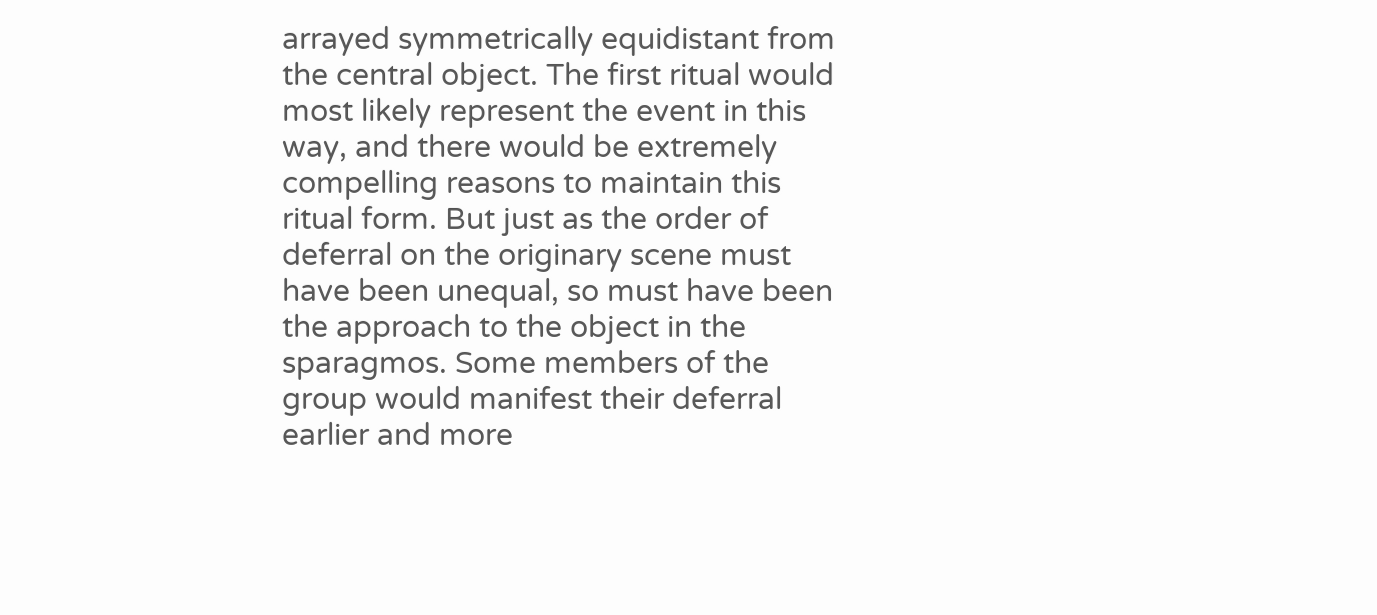arrayed symmetrically equidistant from the central object. The first ritual would most likely represent the event in this way, and there would be extremely compelling reasons to maintain this ritual form. But just as the order of deferral on the originary scene must have been unequal, so must have been the approach to the object in the sparagmos. Some members of the group would manifest their deferral earlier and more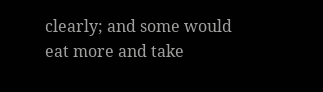clearly; and some would eat more and take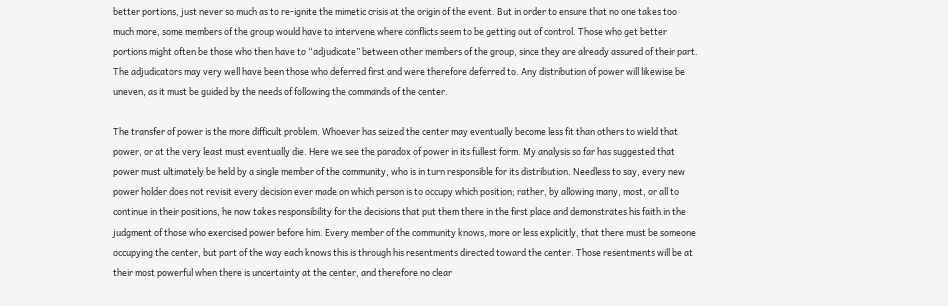better portions, just never so much as to re-ignite the mimetic crisis at the origin of the event. But in order to ensure that no one takes too much more, some members of the group would have to intervene where conflicts seem to be getting out of control. Those who get better portions might often be those who then have to “adjudicate” between other members of the group, since they are already assured of their part. The adjudicators may very well have been those who deferred first and were therefore deferred to. Any distribution of power will likewise be uneven, as it must be guided by the needs of following the commands of the center.

The transfer of power is the more difficult problem. Whoever has seized the center may eventually become less fit than others to wield that power, or at the very least must eventually die. Here we see the paradox of power in its fullest form. My analysis so far has suggested that power must ultimately be held by a single member of the community, who is in turn responsible for its distribution. Needless to say, every new power holder does not revisit every decision ever made on which person is to occupy which position; rather, by allowing many, most, or all to continue in their positions, he now takes responsibility for the decisions that put them there in the first place and demonstrates his faith in the judgment of those who exercised power before him. Every member of the community knows, more or less explicitly, that there must be someone occupying the center, but part of the way each knows this is through his resentments directed toward the center. Those resentments will be at their most powerful when there is uncertainty at the center, and therefore no clear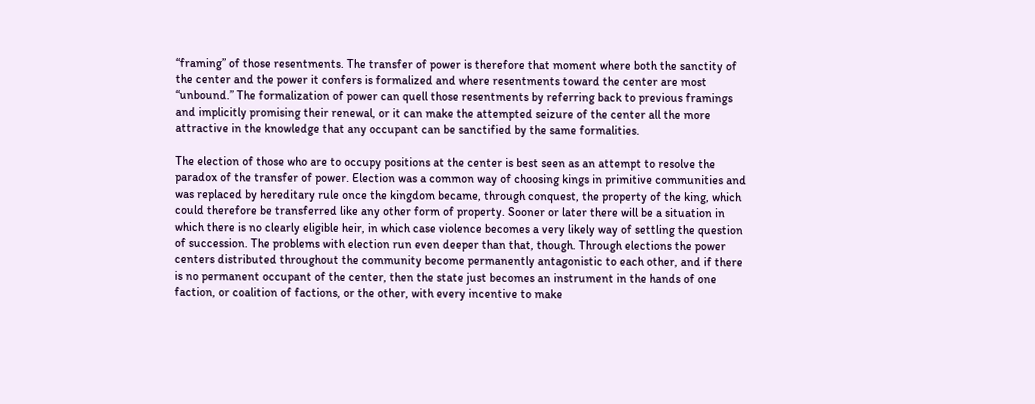“framing” of those resentments. The transfer of power is therefore that moment where both the sanctity of the center and the power it confers is formalized and where resentments toward the center are most “unbound.” The formalization of power can quell those resentments by referring back to previous framings and implicitly promising their renewal, or it can make the attempted seizure of the center all the more attractive in the knowledge that any occupant can be sanctified by the same formalities.

The election of those who are to occupy positions at the center is best seen as an attempt to resolve the paradox of the transfer of power. Election was a common way of choosing kings in primitive communities and was replaced by hereditary rule once the kingdom became, through conquest, the property of the king, which could therefore be transferred like any other form of property. Sooner or later there will be a situation in which there is no clearly eligible heir, in which case violence becomes a very likely way of settling the question of succession. The problems with election run even deeper than that, though. Through elections the power centers distributed throughout the community become permanently antagonistic to each other, and if there is no permanent occupant of the center, then the state just becomes an instrument in the hands of one faction, or coalition of factions, or the other, with every incentive to make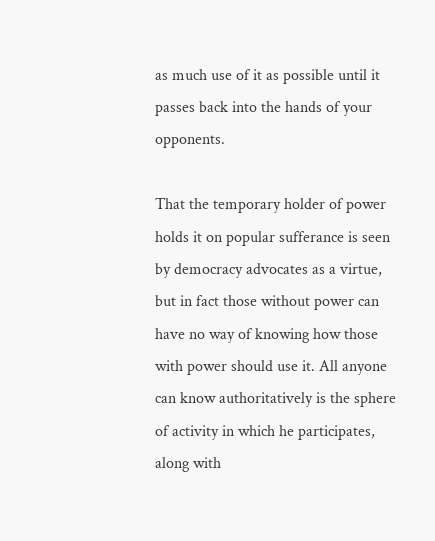as much use of it as possible until it passes back into the hands of your opponents.

That the temporary holder of power holds it on popular sufferance is seen by democracy advocates as a virtue, but in fact those without power can have no way of knowing how those with power should use it. All anyone can know authoritatively is the sphere of activity in which he participates, along with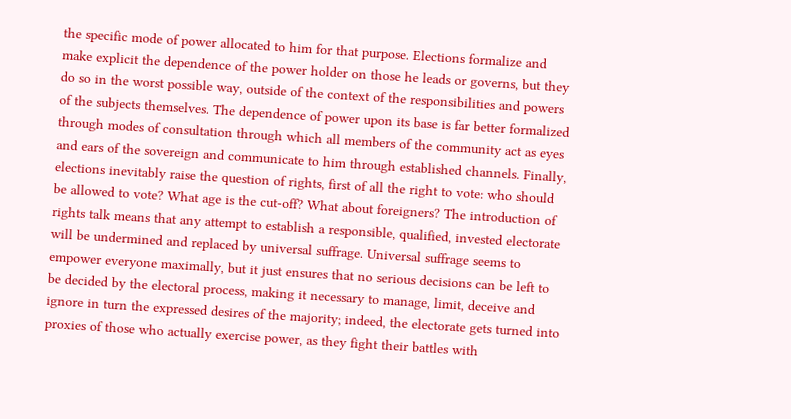the specific mode of power allocated to him for that purpose. Elections formalize and make explicit the dependence of the power holder on those he leads or governs, but they do so in the worst possible way, outside of the context of the responsibilities and powers of the subjects themselves. The dependence of power upon its base is far better formalized through modes of consultation through which all members of the community act as eyes and ears of the sovereign and communicate to him through established channels. Finally, elections inevitably raise the question of rights, first of all the right to vote: who should be allowed to vote? What age is the cut-off? What about foreigners? The introduction of rights talk means that any attempt to establish a responsible, qualified, invested electorate will be undermined and replaced by universal suffrage. Universal suffrage seems to empower everyone maximally, but it just ensures that no serious decisions can be left to be decided by the electoral process, making it necessary to manage, limit, deceive and ignore in turn the expressed desires of the majority; indeed, the electorate gets turned into proxies of those who actually exercise power, as they fight their battles with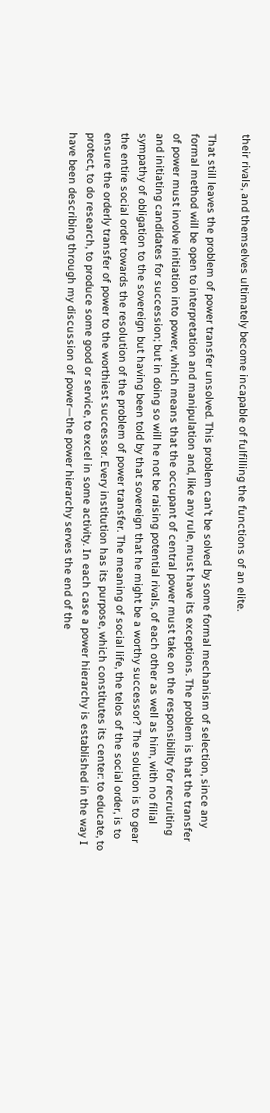their rivals, and themselves ultimately become incapable of fulfilling the functions of an elite.

That still leaves the problem of power transfer unsolved. This problem can’t be solved by some formal mechanism of selection, since any formal method will be open to interpretation and manipulation and, like any rule, must have its exceptions. The problem is that the transfer of power must involve initiation into power, which means that the occupant of central power must take on the responsibility for recruiting and initiating candidates for succession; but in doing so will he not be raising potential rivals, of each other as well as him, with no filial sympathy of obligation to the sovereign but having been told by that sovereign that he might be a worthy successor? The solution is to gear the entire social order towards the resolution of the problem of power transfer. The meaning of social life, the telos of the social order, is to ensure the orderly transfer of power to the worthiest successor. Every institution has its purpose, which constitutes its center: to educate, to protect, to do research, to produce some good or service, to excel in some activity. In each case a power hierarchy is established in the way I have been describing through my discussion of power—the power hierarchy serves the end of the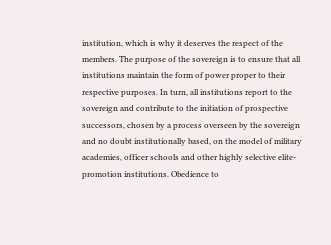institution, which is why it deserves the respect of the members. The purpose of the sovereign is to ensure that all institutions maintain the form of power proper to their respective purposes. In turn, all institutions report to the sovereign and contribute to the initiation of prospective successors, chosen by a process overseen by the sovereign and no doubt institutionally based, on the model of military academies, officer schools and other highly selective elite-promotion institutions. Obedience to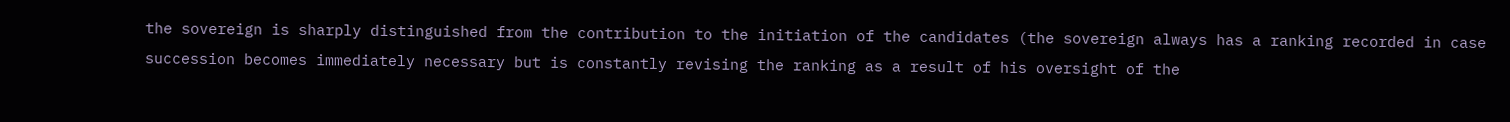the sovereign is sharply distinguished from the contribution to the initiation of the candidates (the sovereign always has a ranking recorded in case succession becomes immediately necessary but is constantly revising the ranking as a result of his oversight of the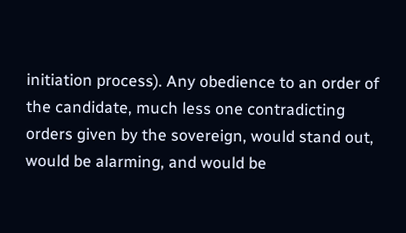initiation process). Any obedience to an order of the candidate, much less one contradicting orders given by the sovereign, would stand out, would be alarming, and would be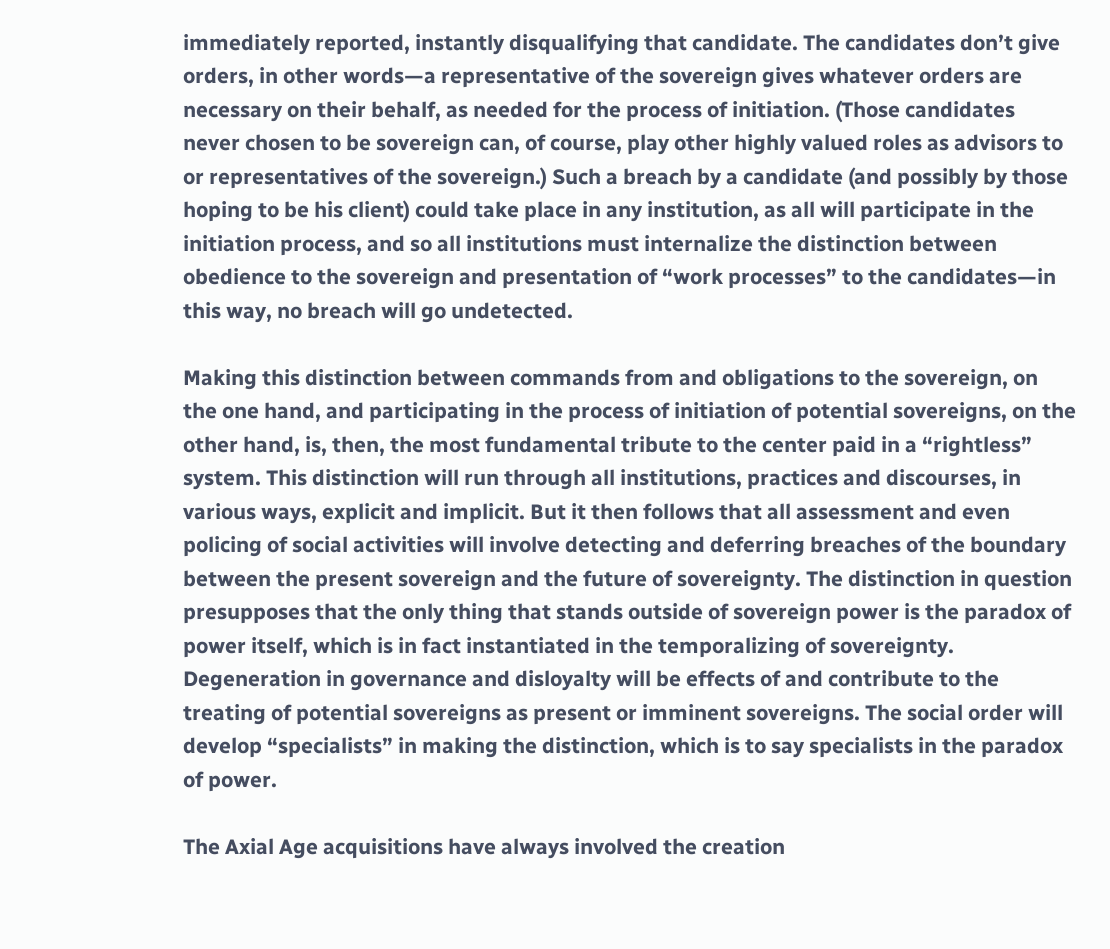immediately reported, instantly disqualifying that candidate. The candidates don’t give orders, in other words—a representative of the sovereign gives whatever orders are necessary on their behalf, as needed for the process of initiation. (Those candidates never chosen to be sovereign can, of course, play other highly valued roles as advisors to or representatives of the sovereign.) Such a breach by a candidate (and possibly by those hoping to be his client) could take place in any institution, as all will participate in the initiation process, and so all institutions must internalize the distinction between obedience to the sovereign and presentation of “work processes” to the candidates—in this way, no breach will go undetected.

Making this distinction between commands from and obligations to the sovereign, on the one hand, and participating in the process of initiation of potential sovereigns, on the other hand, is, then, the most fundamental tribute to the center paid in a “rightless” system. This distinction will run through all institutions, practices and discourses, in various ways, explicit and implicit. But it then follows that all assessment and even policing of social activities will involve detecting and deferring breaches of the boundary between the present sovereign and the future of sovereignty. The distinction in question presupposes that the only thing that stands outside of sovereign power is the paradox of power itself, which is in fact instantiated in the temporalizing of sovereignty. Degeneration in governance and disloyalty will be effects of and contribute to the treating of potential sovereigns as present or imminent sovereigns. The social order will develop “specialists” in making the distinction, which is to say specialists in the paradox of power.

The Axial Age acquisitions have always involved the creation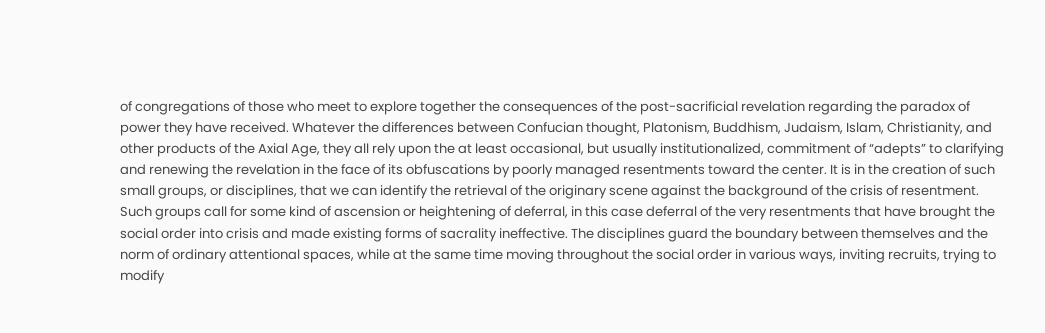of congregations of those who meet to explore together the consequences of the post-sacrificial revelation regarding the paradox of power they have received. Whatever the differences between Confucian thought, Platonism, Buddhism, Judaism, Islam, Christianity, and other products of the Axial Age, they all rely upon the at least occasional, but usually institutionalized, commitment of “adepts” to clarifying and renewing the revelation in the face of its obfuscations by poorly managed resentments toward the center. It is in the creation of such small groups, or disciplines, that we can identify the retrieval of the originary scene against the background of the crisis of resentment. Such groups call for some kind of ascension or heightening of deferral, in this case deferral of the very resentments that have brought the social order into crisis and made existing forms of sacrality ineffective. The disciplines guard the boundary between themselves and the norm of ordinary attentional spaces, while at the same time moving throughout the social order in various ways, inviting recruits, trying to modify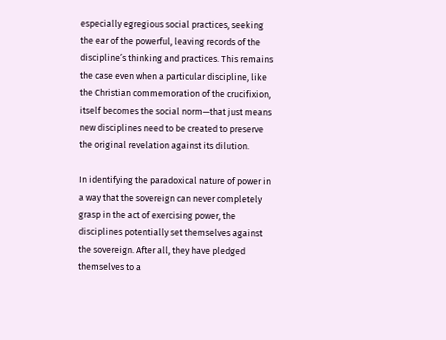especially egregious social practices, seeking the ear of the powerful, leaving records of the discipline’s thinking and practices. This remains the case even when a particular discipline, like the Christian commemoration of the crucifixion, itself becomes the social norm—that just means new disciplines need to be created to preserve the original revelation against its dilution.

In identifying the paradoxical nature of power in a way that the sovereign can never completely grasp in the act of exercising power, the disciplines potentially set themselves against the sovereign. After all, they have pledged themselves to a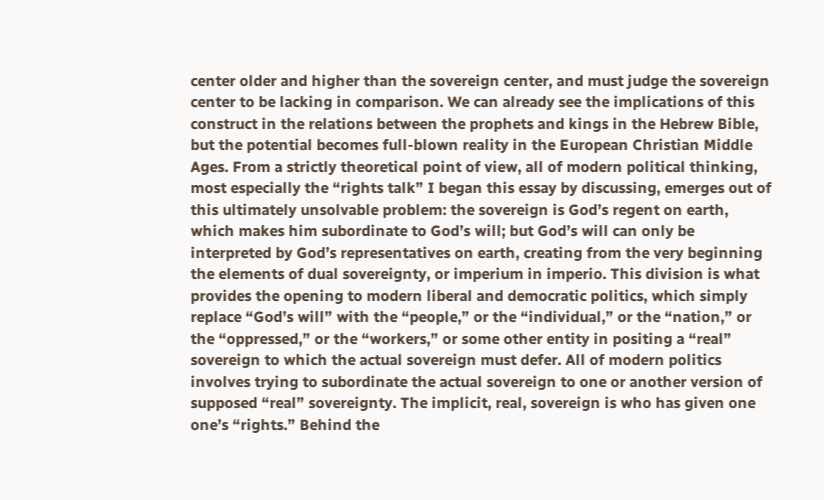center older and higher than the sovereign center, and must judge the sovereign center to be lacking in comparison. We can already see the implications of this construct in the relations between the prophets and kings in the Hebrew Bible, but the potential becomes full-blown reality in the European Christian Middle Ages. From a strictly theoretical point of view, all of modern political thinking, most especially the “rights talk” I began this essay by discussing, emerges out of this ultimately unsolvable problem: the sovereign is God’s regent on earth, which makes him subordinate to God’s will; but God’s will can only be interpreted by God’s representatives on earth, creating from the very beginning the elements of dual sovereignty, or imperium in imperio. This division is what provides the opening to modern liberal and democratic politics, which simply replace “God’s will” with the “people,” or the “individual,” or the “nation,” or the “oppressed,” or the “workers,” or some other entity in positing a “real” sovereign to which the actual sovereign must defer. All of modern politics involves trying to subordinate the actual sovereign to one or another version of supposed “real” sovereignty. The implicit, real, sovereign is who has given one one’s “rights.” Behind the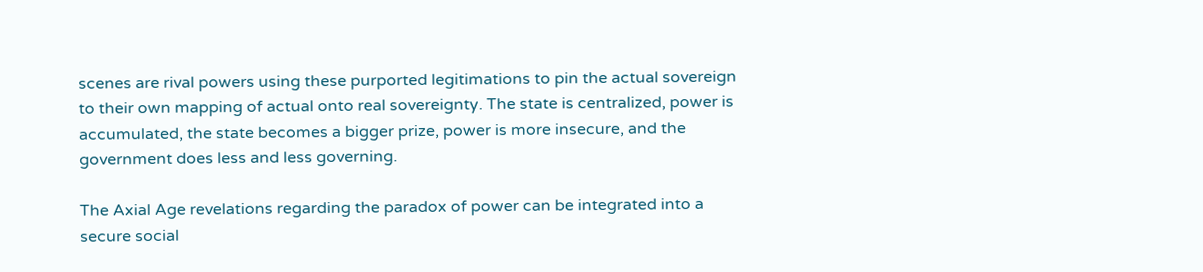scenes are rival powers using these purported legitimations to pin the actual sovereign to their own mapping of actual onto real sovereignty. The state is centralized, power is accumulated, the state becomes a bigger prize, power is more insecure, and the government does less and less governing.

The Axial Age revelations regarding the paradox of power can be integrated into a secure social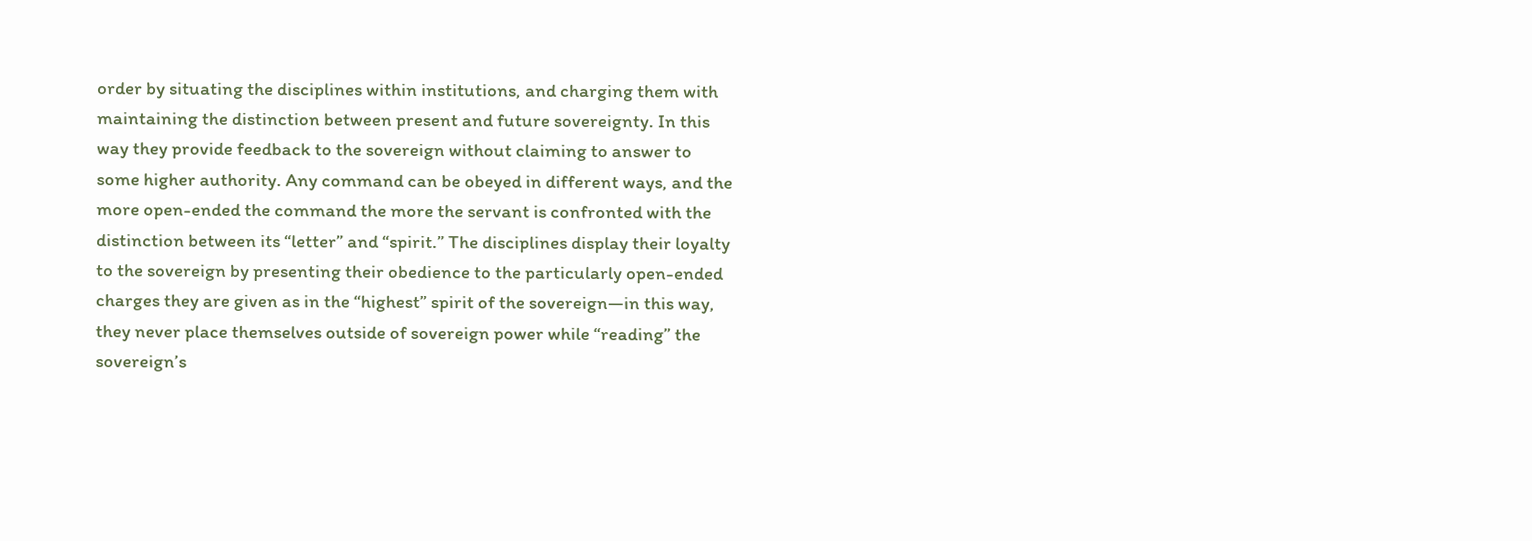order by situating the disciplines within institutions, and charging them with maintaining the distinction between present and future sovereignty. In this way they provide feedback to the sovereign without claiming to answer to some higher authority. Any command can be obeyed in different ways, and the more open-ended the command the more the servant is confronted with the distinction between its “letter” and “spirit.” The disciplines display their loyalty to the sovereign by presenting their obedience to the particularly open-ended charges they are given as in the “highest” spirit of the sovereign—in this way, they never place themselves outside of sovereign power while “reading” the sovereign’s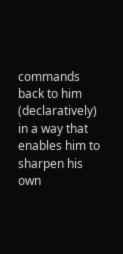commands back to him (declaratively) in a way that enables him to sharpen his own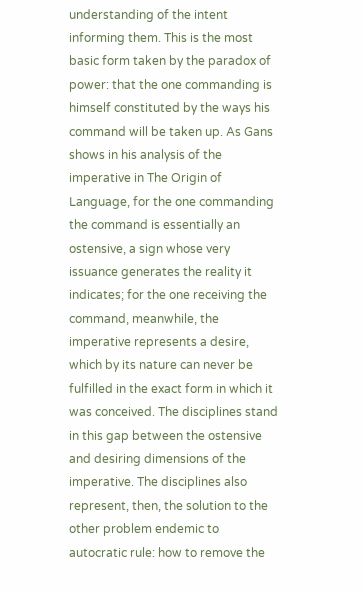understanding of the intent informing them. This is the most basic form taken by the paradox of power: that the one commanding is himself constituted by the ways his command will be taken up. As Gans shows in his analysis of the imperative in The Origin of Language, for the one commanding the command is essentially an ostensive, a sign whose very issuance generates the reality it indicates; for the one receiving the command, meanwhile, the imperative represents a desire, which by its nature can never be fulfilled in the exact form in which it was conceived. The disciplines stand in this gap between the ostensive and desiring dimensions of the imperative. The disciplines also represent, then, the solution to the other problem endemic to autocratic rule: how to remove the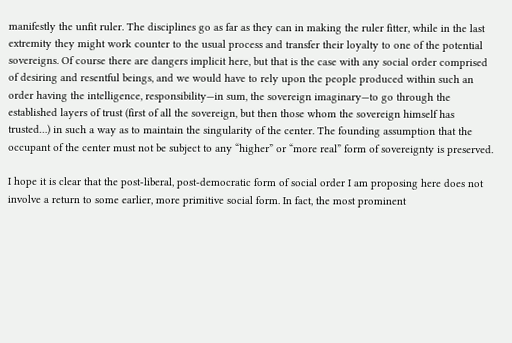manifestly the unfit ruler. The disciplines go as far as they can in making the ruler fitter, while in the last extremity they might work counter to the usual process and transfer their loyalty to one of the potential sovereigns. Of course there are dangers implicit here, but that is the case with any social order comprised of desiring and resentful beings, and we would have to rely upon the people produced within such an order having the intelligence, responsibility—in sum, the sovereign imaginary—to go through the established layers of trust (first of all the sovereign, but then those whom the sovereign himself has trusted…) in such a way as to maintain the singularity of the center. The founding assumption that the occupant of the center must not be subject to any “higher” or “more real” form of sovereignty is preserved.

I hope it is clear that the post-liberal, post-democratic form of social order I am proposing here does not involve a return to some earlier, more primitive social form. In fact, the most prominent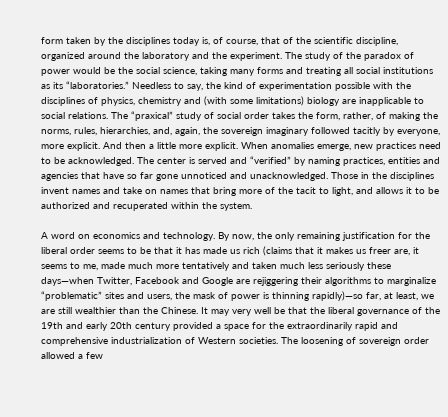form taken by the disciplines today is, of course, that of the scientific discipline, organized around the laboratory and the experiment. The study of the paradox of power would be the social science, taking many forms and treating all social institutions as its “laboratories.” Needless to say, the kind of experimentation possible with the disciplines of physics, chemistry and (with some limitations) biology are inapplicable to social relations. The “praxical” study of social order takes the form, rather, of making the norms, rules, hierarchies, and, again, the sovereign imaginary followed tacitly by everyone, more explicit. And then a little more explicit. When anomalies emerge, new practices need to be acknowledged. The center is served and “verified” by naming practices, entities and agencies that have so far gone unnoticed and unacknowledged. Those in the disciplines invent names and take on names that bring more of the tacit to light, and allows it to be authorized and recuperated within the system.

A word on economics and technology. By now, the only remaining justification for the liberal order seems to be that it has made us rich (claims that it makes us freer are, it seems to me, made much more tentatively and taken much less seriously these days—when Twitter, Facebook and Google are rejiggering their algorithms to marginalize “problematic” sites and users, the mask of power is thinning rapidly)—so far, at least, we are still wealthier than the Chinese. It may very well be that the liberal governance of the 19th and early 20th century provided a space for the extraordinarily rapid and comprehensive industrialization of Western societies. The loosening of sovereign order allowed a few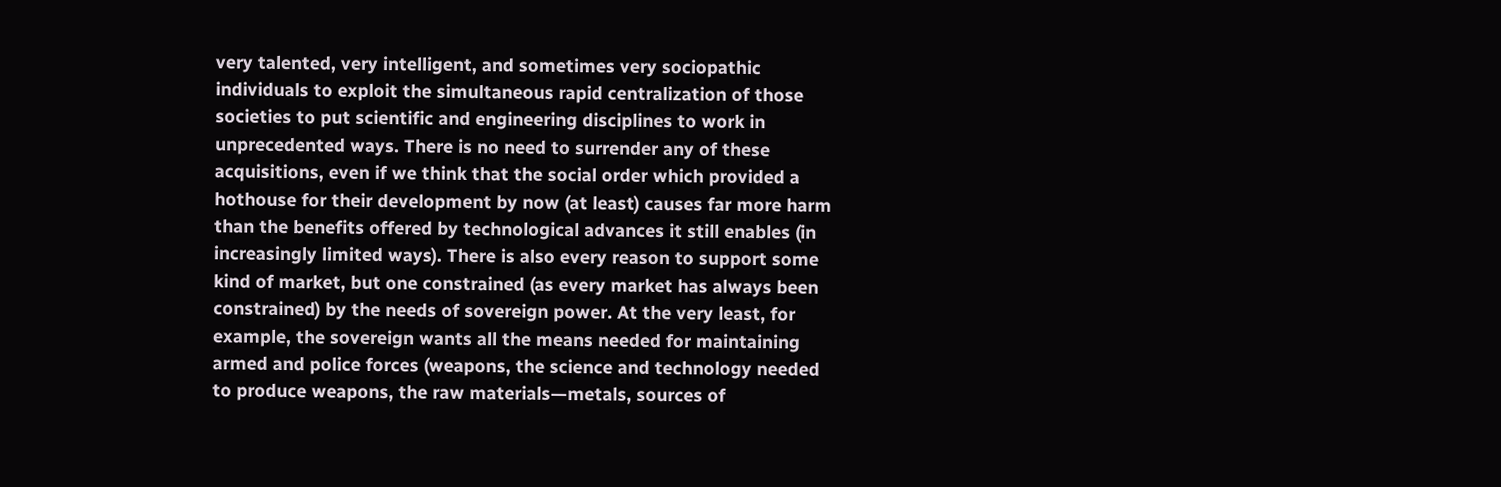very talented, very intelligent, and sometimes very sociopathic individuals to exploit the simultaneous rapid centralization of those societies to put scientific and engineering disciplines to work in unprecedented ways. There is no need to surrender any of these acquisitions, even if we think that the social order which provided a hothouse for their development by now (at least) causes far more harm than the benefits offered by technological advances it still enables (in increasingly limited ways). There is also every reason to support some kind of market, but one constrained (as every market has always been constrained) by the needs of sovereign power. At the very least, for example, the sovereign wants all the means needed for maintaining armed and police forces (weapons, the science and technology needed to produce weapons, the raw materials—metals, sources of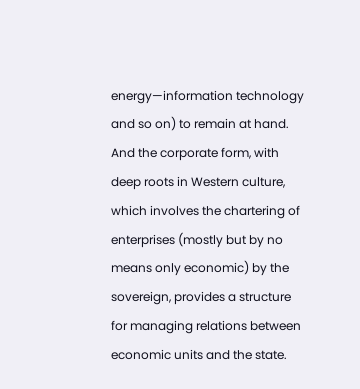energy—information technology and so on) to remain at hand. And the corporate form, with deep roots in Western culture, which involves the chartering of enterprises (mostly but by no means only economic) by the sovereign, provides a structure for managing relations between economic units and the state.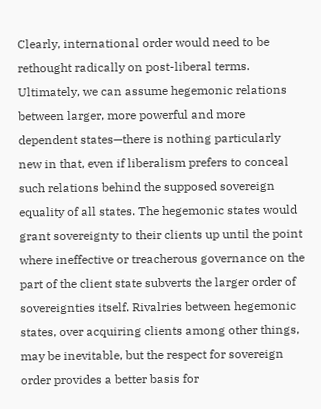Clearly, international order would need to be rethought radically on post-liberal terms. Ultimately, we can assume hegemonic relations between larger, more powerful and more dependent states—there is nothing particularly new in that, even if liberalism prefers to conceal such relations behind the supposed sovereign equality of all states. The hegemonic states would grant sovereignty to their clients up until the point where ineffective or treacherous governance on the part of the client state subverts the larger order of sovereignties itself. Rivalries between hegemonic states, over acquiring clients among other things, may be inevitable, but the respect for sovereign order provides a better basis for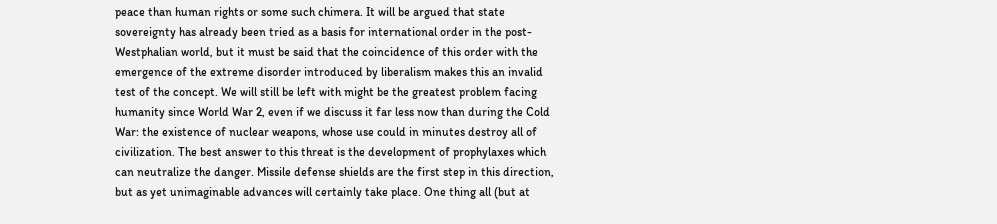peace than human rights or some such chimera. It will be argued that state sovereignty has already been tried as a basis for international order in the post-Westphalian world, but it must be said that the coincidence of this order with the emergence of the extreme disorder introduced by liberalism makes this an invalid test of the concept. We will still be left with might be the greatest problem facing humanity since World War 2, even if we discuss it far less now than during the Cold War: the existence of nuclear weapons, whose use could in minutes destroy all of civilization. The best answer to this threat is the development of prophylaxes which can neutralize the danger. Missile defense shields are the first step in this direction, but as yet unimaginable advances will certainly take place. One thing all (but at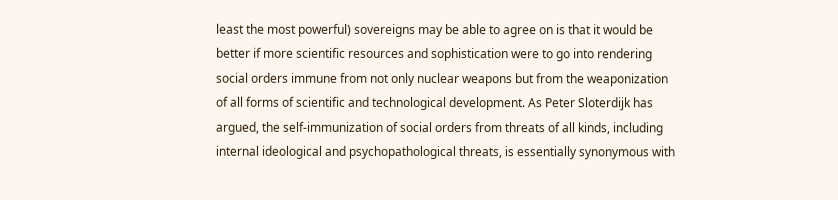least the most powerful) sovereigns may be able to agree on is that it would be better if more scientific resources and sophistication were to go into rendering social orders immune from not only nuclear weapons but from the weaponization of all forms of scientific and technological development. As Peter Sloterdijk has argued, the self-immunization of social orders from threats of all kinds, including internal ideological and psychopathological threats, is essentially synonymous with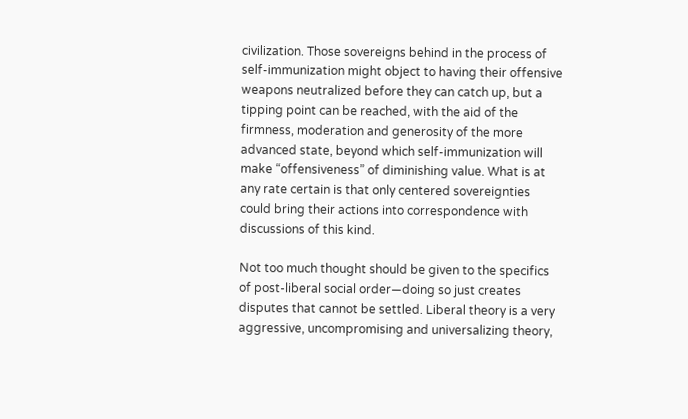civilization. Those sovereigns behind in the process of self-immunization might object to having their offensive weapons neutralized before they can catch up, but a tipping point can be reached, with the aid of the firmness, moderation and generosity of the more advanced state, beyond which self-immunization will make “offensiveness” of diminishing value. What is at any rate certain is that only centered sovereignties could bring their actions into correspondence with discussions of this kind.

Not too much thought should be given to the specifics of post-liberal social order—doing so just creates disputes that cannot be settled. Liberal theory is a very aggressive, uncompromising and universalizing theory,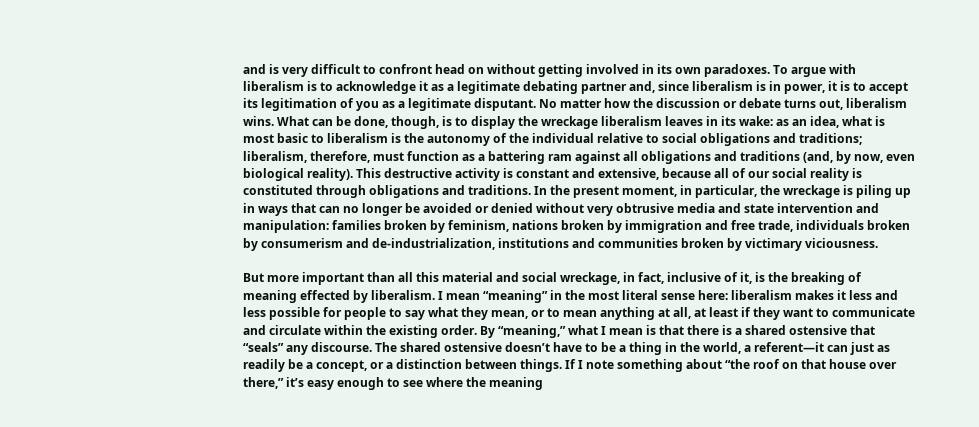and is very difficult to confront head on without getting involved in its own paradoxes. To argue with liberalism is to acknowledge it as a legitimate debating partner and, since liberalism is in power, it is to accept its legitimation of you as a legitimate disputant. No matter how the discussion or debate turns out, liberalism wins. What can be done, though, is to display the wreckage liberalism leaves in its wake: as an idea, what is most basic to liberalism is the autonomy of the individual relative to social obligations and traditions; liberalism, therefore, must function as a battering ram against all obligations and traditions (and, by now, even biological reality). This destructive activity is constant and extensive, because all of our social reality is constituted through obligations and traditions. In the present moment, in particular, the wreckage is piling up in ways that can no longer be avoided or denied without very obtrusive media and state intervention and manipulation: families broken by feminism, nations broken by immigration and free trade, individuals broken by consumerism and de-industrialization, institutions and communities broken by victimary viciousness.

But more important than all this material and social wreckage, in fact, inclusive of it, is the breaking of meaning effected by liberalism. I mean “meaning” in the most literal sense here: liberalism makes it less and less possible for people to say what they mean, or to mean anything at all, at least if they want to communicate and circulate within the existing order. By “meaning,” what I mean is that there is a shared ostensive that “seals” any discourse. The shared ostensive doesn’t have to be a thing in the world, a referent—it can just as readily be a concept, or a distinction between things. If I note something about “the roof on that house over there,” it’s easy enough to see where the meaning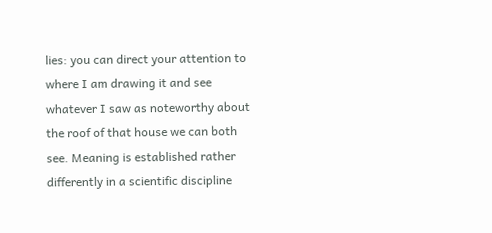lies: you can direct your attention to where I am drawing it and see whatever I saw as noteworthy about the roof of that house we can both see. Meaning is established rather differently in a scientific discipline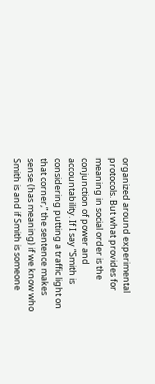organized around experimental protocols. But what provides for meaning in social order is the conjunction of power and accountability. If I say “Smith is considering putting a traffic light on that corner,” the sentence makes sense (has meaning) if we know who Smith is and if Smith is someone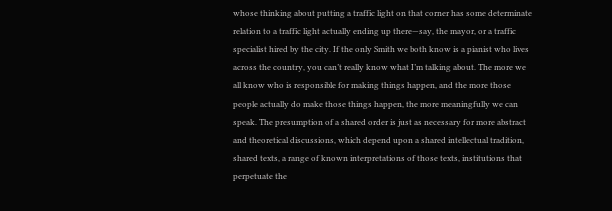whose thinking about putting a traffic light on that corner has some determinate relation to a traffic light actually ending up there—say, the mayor, or a traffic specialist hired by the city. If the only Smith we both know is a pianist who lives across the country, you can’t really know what I’m talking about. The more we all know who is responsible for making things happen, and the more those people actually do make those things happen, the more meaningfully we can speak. The presumption of a shared order is just as necessary for more abstract and theoretical discussions, which depend upon a shared intellectual tradition, shared texts, a range of known interpretations of those texts, institutions that perpetuate the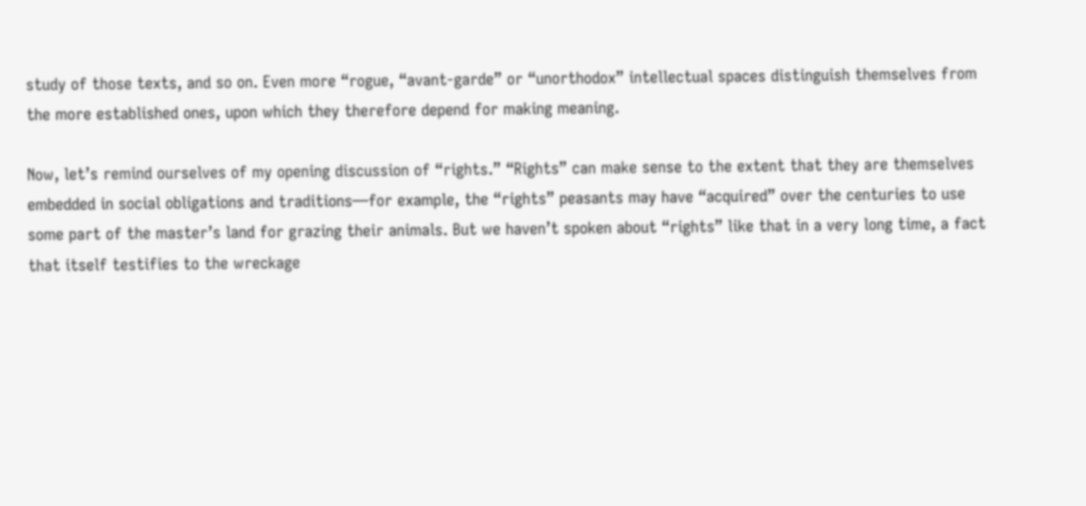study of those texts, and so on. Even more “rogue, “avant-garde” or “unorthodox” intellectual spaces distinguish themselves from the more established ones, upon which they therefore depend for making meaning.

Now, let’s remind ourselves of my opening discussion of “rights.” “Rights” can make sense to the extent that they are themselves embedded in social obligations and traditions—for example, the “rights” peasants may have “acquired” over the centuries to use some part of the master’s land for grazing their animals. But we haven’t spoken about “rights” like that in a very long time, a fact that itself testifies to the wreckage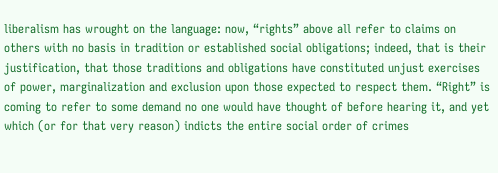liberalism has wrought on the language: now, “rights” above all refer to claims on others with no basis in tradition or established social obligations; indeed, that is their justification, that those traditions and obligations have constituted unjust exercises of power, marginalization and exclusion upon those expected to respect them. “Right” is coming to refer to some demand no one would have thought of before hearing it, and yet which (or for that very reason) indicts the entire social order of crimes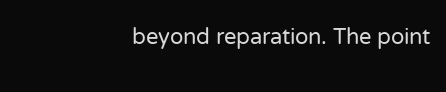beyond reparation. The point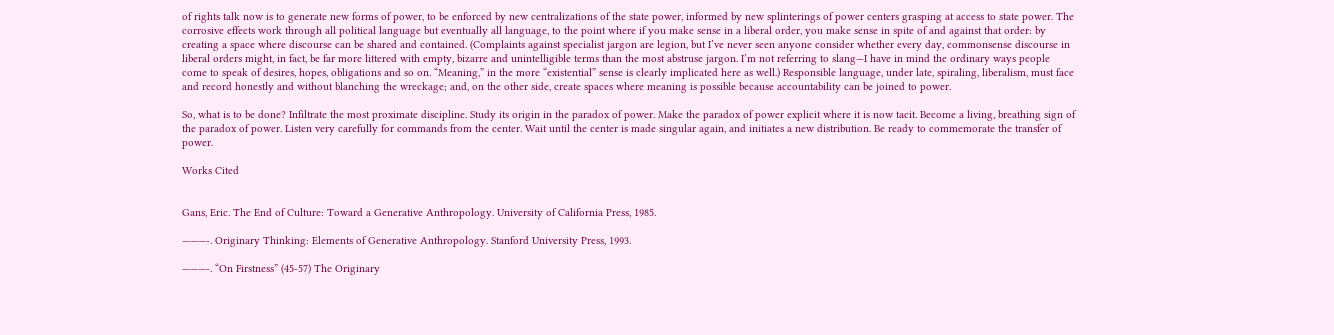of rights talk now is to generate new forms of power, to be enforced by new centralizations of the state power, informed by new splinterings of power centers grasping at access to state power. The corrosive effects work through all political language but eventually all language, to the point where if you make sense in a liberal order, you make sense in spite of and against that order: by creating a space where discourse can be shared and contained. (Complaints against specialist jargon are legion, but I’ve never seen anyone consider whether every day, commonsense discourse in liberal orders might, in fact, be far more littered with empty, bizarre and unintelligible terms than the most abstruse jargon. I’m not referring to slang—I have in mind the ordinary ways people come to speak of desires, hopes, obligations and so on. “Meaning,” in the more “existential” sense is clearly implicated here as well.) Responsible language, under late, spiraling, liberalism, must face and record honestly and without blanching the wreckage; and, on the other side, create spaces where meaning is possible because accountability can be joined to power.

So, what is to be done? Infiltrate the most proximate discipline. Study its origin in the paradox of power. Make the paradox of power explicit where it is now tacit. Become a living, breathing sign of the paradox of power. Listen very carefully for commands from the center. Wait until the center is made singular again, and initiates a new distribution. Be ready to commemorate the transfer of power.

Works Cited


Gans, Eric. The End of Culture: Toward a Generative Anthropology. University of California Press, 1985.

———-. Originary Thinking: Elements of Generative Anthropology. Stanford University Press, 1993.

———-. “On Firstness” (45-57) The Originary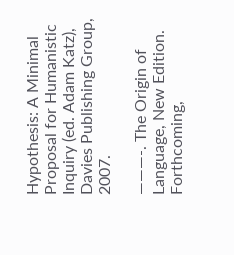Hypothesis: A Minimal Proposal for Humanistic Inquiry (ed. Adam Katz), Davies Publishing Group, 2007.

———-. The Origin of Language, New Edition. Forthcoming,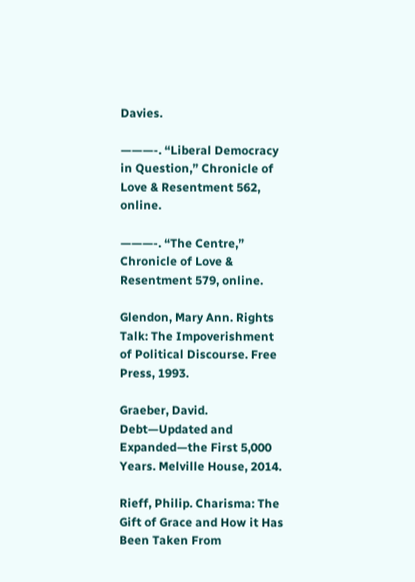Davies.

———-. “Liberal Democracy in Question,” Chronicle of Love & Resentment 562, online.

———-. “The Centre,” Chronicle of Love & Resentment 579, online.

Glendon, Mary Ann. Rights Talk: The Impoverishment of Political Discourse. Free Press, 1993.

Graeber, David. Debt—Updated and Expanded—the First 5,000 Years. Melville House, 2014.

Rieff, Philip. Charisma: The Gift of Grace and How it Has Been Taken From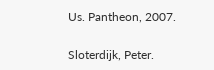Us. Pantheon, 2007.

Sloterdijk, Peter.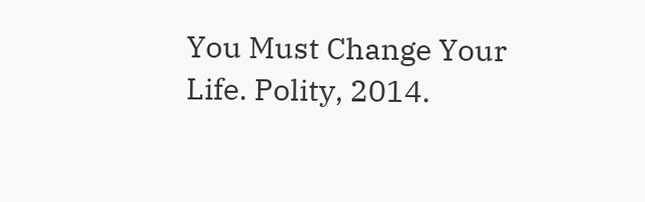You Must Change Your Life. Polity, 2014.